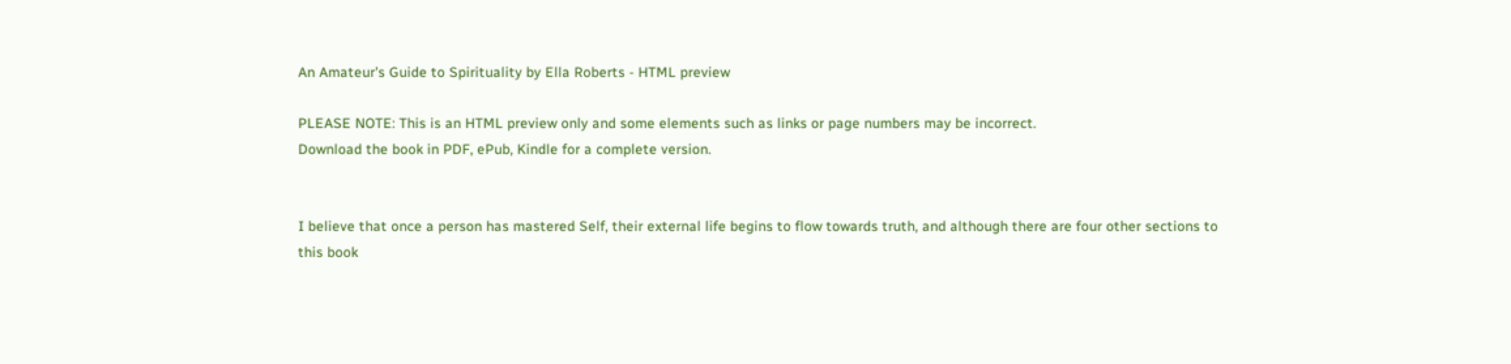An Amateur's Guide to Spirituality by Ella Roberts - HTML preview

PLEASE NOTE: This is an HTML preview only and some elements such as links or page numbers may be incorrect.
Download the book in PDF, ePub, Kindle for a complete version.


I believe that once a person has mastered Self, their external life begins to flow towards truth, and although there are four other sections to this book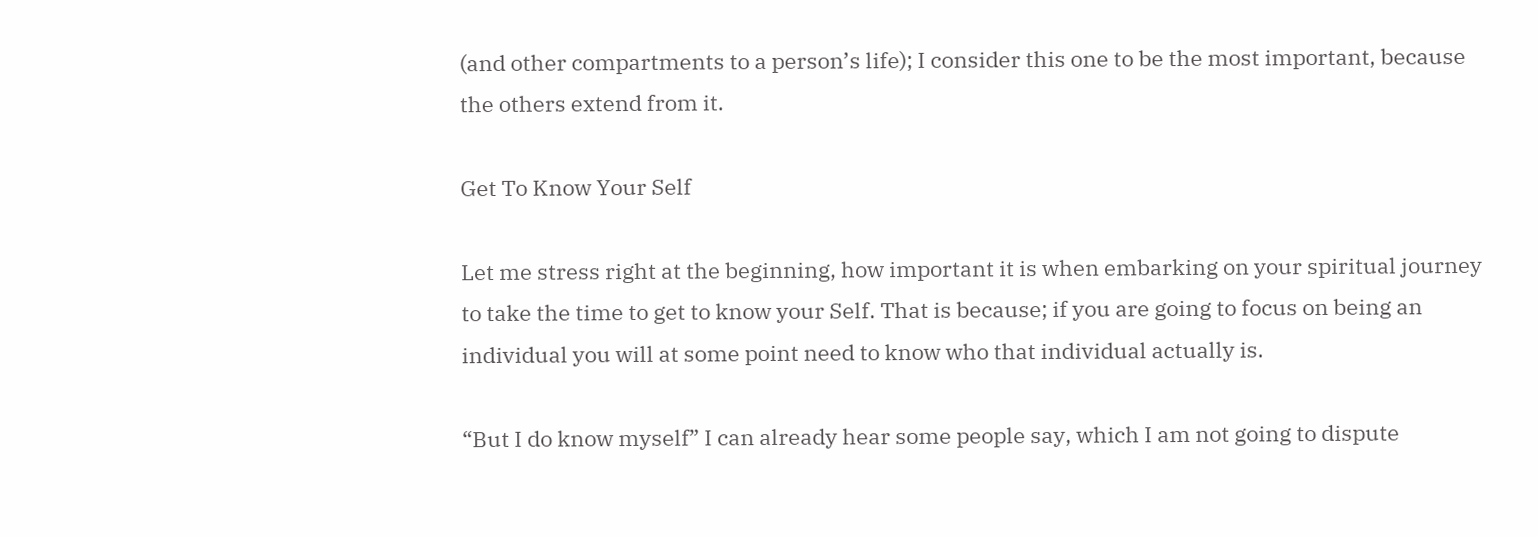(and other compartments to a person’s life); I consider this one to be the most important, because the others extend from it.

Get To Know Your Self

Let me stress right at the beginning, how important it is when embarking on your spiritual journey to take the time to get to know your Self. That is because; if you are going to focus on being an individual you will at some point need to know who that individual actually is.

“But I do know myself” I can already hear some people say, which I am not going to dispute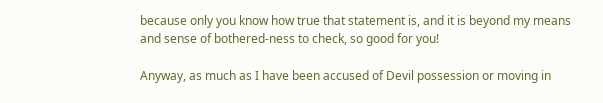because only you know how true that statement is, and it is beyond my means and sense of bothered-ness to check, so good for you!

Anyway, as much as I have been accused of Devil possession or moving in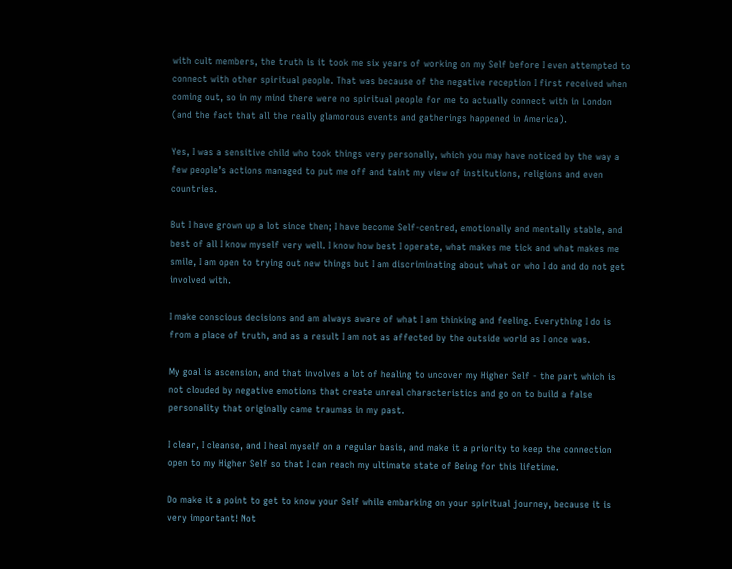with cult members, the truth is it took me six years of working on my Self before I even attempted to connect with other spiritual people. That was because of the negative reception I first received when coming out, so in my mind there were no spiritual people for me to actually connect with in London (and the fact that all the really glamorous events and gatherings happened in America).

Yes, I was a sensitive child who took things very personally, which you may have noticed by the way a few people’s actions managed to put me off and taint my view of institutions, religions and even countries.

But I have grown up a lot since then; I have become Self-centred, emotionally and mentally stable, and best of all I know myself very well. I know how best I operate, what makes me tick and what makes me smile, I am open to trying out new things but I am discriminating about what or who I do and do not get involved with.

I make conscious decisions and am always aware of what I am thinking and feeling. Everything I do is from a place of truth, and as a result I am not as affected by the outside world as I once was.

My goal is ascension, and that involves a lot of healing to uncover my Higher Self - the part which is not clouded by negative emotions that create unreal characteristics and go on to build a false personality that originally came traumas in my past.

I clear, I cleanse, and I heal myself on a regular basis, and make it a priority to keep the connection open to my Higher Self so that I can reach my ultimate state of Being for this lifetime.

Do make it a point to get to know your Self while embarking on your spiritual journey, because it is very important! Not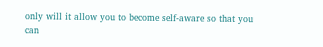only will it allow you to become self-aware so that you can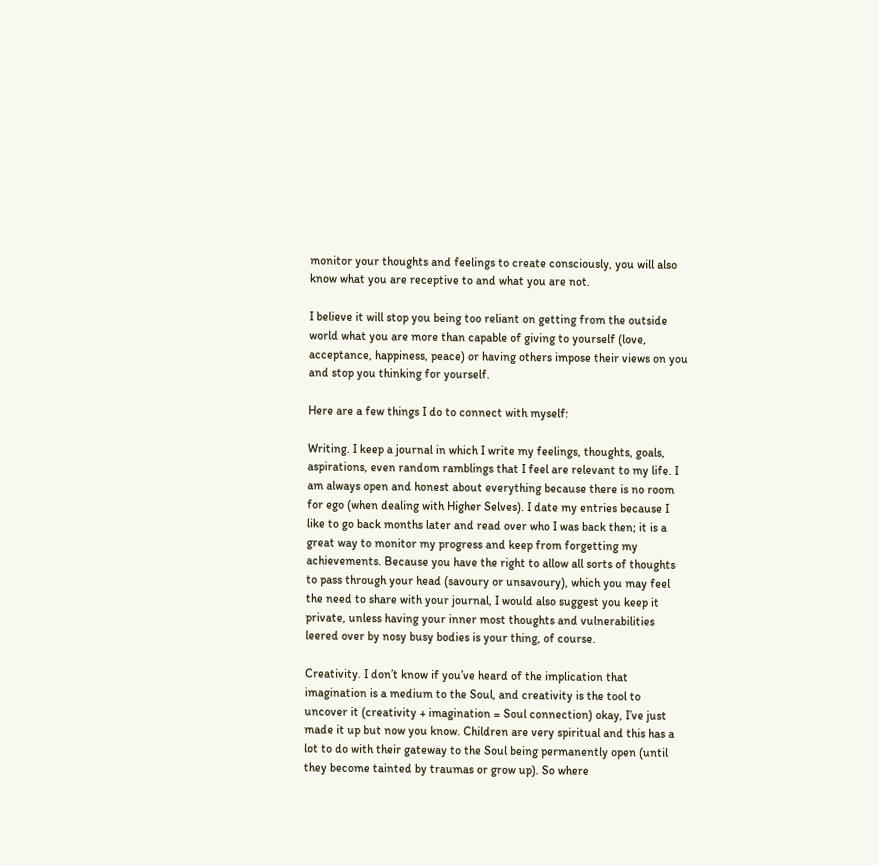monitor your thoughts and feelings to create consciously, you will also know what you are receptive to and what you are not.

I believe it will stop you being too reliant on getting from the outside world what you are more than capable of giving to yourself (love, acceptance, happiness, peace) or having others impose their views on you and stop you thinking for yourself.

Here are a few things I do to connect with myself:

Writing. I keep a journal in which I write my feelings, thoughts, goals, aspirations, even random ramblings that I feel are relevant to my life. I am always open and honest about everything because there is no room for ego (when dealing with Higher Selves). I date my entries because I like to go back months later and read over who I was back then; it is a great way to monitor my progress and keep from forgetting my achievements. Because you have the right to allow all sorts of thoughts to pass through your head (savoury or unsavoury), which you may feel the need to share with your journal, I would also suggest you keep it private, unless having your inner most thoughts and vulnerabilities leered over by nosy busy bodies is your thing, of course.

Creativity. I don’t know if you’ve heard of the implication that imagination is a medium to the Soul, and creativity is the tool to uncover it (creativity + imagination = Soul connection) okay, I’ve just made it up but now you know. Children are very spiritual and this has a lot to do with their gateway to the Soul being permanently open (until they become tainted by traumas or grow up). So where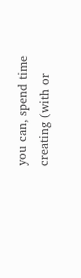you can, spend time creating (with or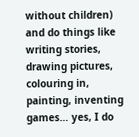without children) and do things like writing stories, drawing pictures, colouring in, painting, inventing games… yes, I do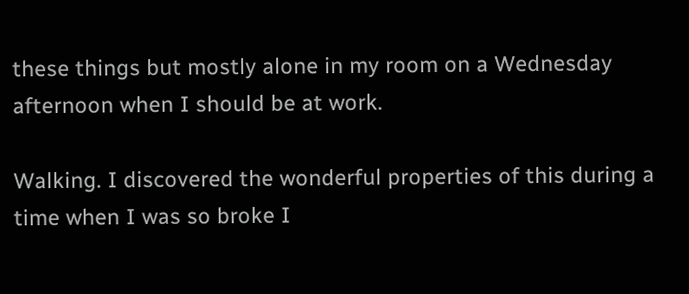these things but mostly alone in my room on a Wednesday afternoon when I should be at work.

Walking. I discovered the wonderful properties of this during a time when I was so broke I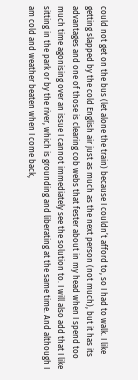could not get on the bus (let alone the train) because I couldn’t afford to, so I had to walk. I like getting slapped by the cold English air just as much as the next person (not much), but it has its advantages and one of those is clearing cob webs that fester about in my head when I spend too much time agonising over an issue I cannot immediately see the solution to. I will also add that I like sitting in the park or by the river, which is grounding and liberating at the same time. And although I am cold and weather beaten when I come back,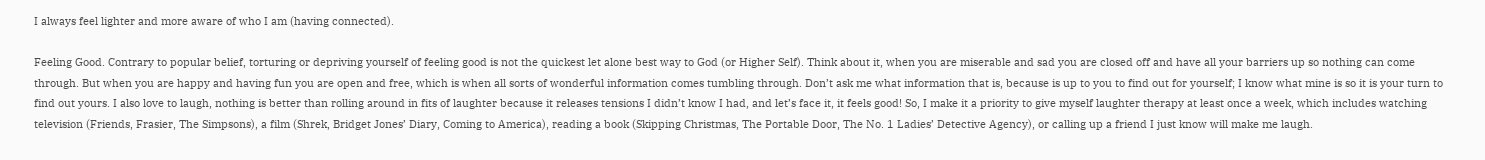I always feel lighter and more aware of who I am (having connected).

Feeling Good. Contrary to popular belief, torturing or depriving yourself of feeling good is not the quickest let alone best way to God (or Higher Self). Think about it, when you are miserable and sad you are closed off and have all your barriers up so nothing can come through. But when you are happy and having fun you are open and free, which is when all sorts of wonderful information comes tumbling through. Don’t ask me what information that is, because is up to you to find out for yourself; I know what mine is so it is your turn to find out yours. I also love to laugh, nothing is better than rolling around in fits of laughter because it releases tensions I didn’t know I had, and let’s face it, it feels good! So, I make it a priority to give myself laughter therapy at least once a week, which includes watching television (Friends, Frasier, The Simpsons), a film (Shrek, Bridget Jones’ Diary, Coming to America), reading a book (Skipping Christmas, The Portable Door, The No. 1 Ladies’ Detective Agency), or calling up a friend I just know will make me laugh.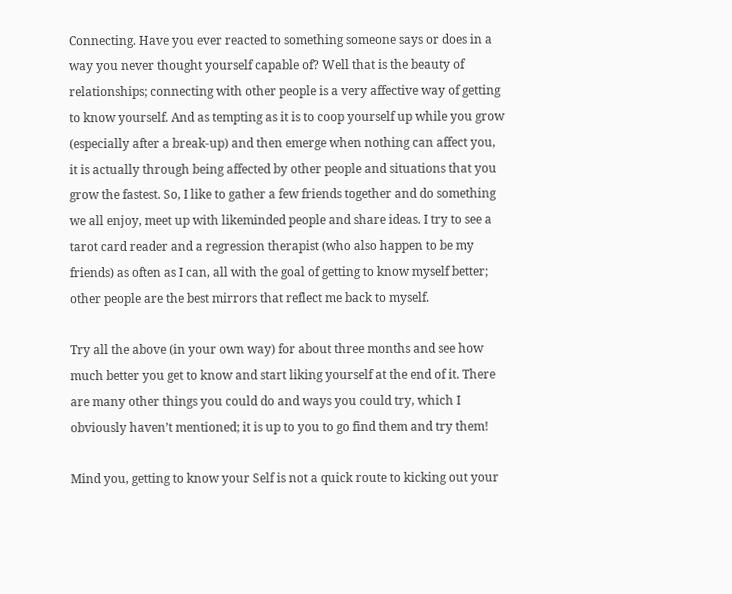Connecting. Have you ever reacted to something someone says or does in a way you never thought yourself capable of? Well that is the beauty of relationships; connecting with other people is a very affective way of getting to know yourself. And as tempting as it is to coop yourself up while you grow (especially after a break-up) and then emerge when nothing can affect you, it is actually through being affected by other people and situations that you grow the fastest. So, I like to gather a few friends together and do something we all enjoy, meet up with likeminded people and share ideas. I try to see a tarot card reader and a regression therapist (who also happen to be my friends) as often as I can, all with the goal of getting to know myself better; other people are the best mirrors that reflect me back to myself.

Try all the above (in your own way) for about three months and see how much better you get to know and start liking yourself at the end of it. There are many other things you could do and ways you could try, which I obviously haven’t mentioned; it is up to you to go find them and try them!

Mind you, getting to know your Self is not a quick route to kicking out your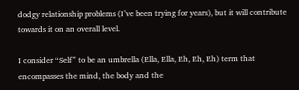dodgy relationship problems (I’ve been trying for years), but it will contribute towards it on an overall level.

I consider “Self” to be an umbrella (Ella, Ella, Eh, Eh, Eh) term that encompasses the mind, the body and the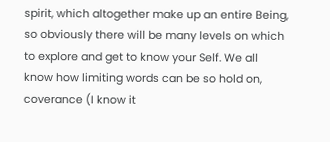spirit, which altogether make up an entire Being, so obviously there will be many levels on which to explore and get to know your Self. We all know how limiting words can be so hold on, coverance (I know it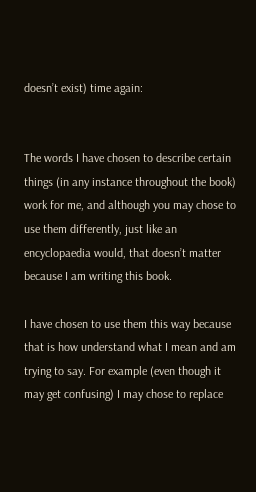doesn’t exist) time again:


The words I have chosen to describe certain things (in any instance throughout the book) work for me, and although you may chose to use them differently, just like an encyclopaedia would, that doesn’t matter because I am writing this book.

I have chosen to use them this way because that is how understand what I mean and am trying to say. For example (even though it may get confusing) I may chose to replace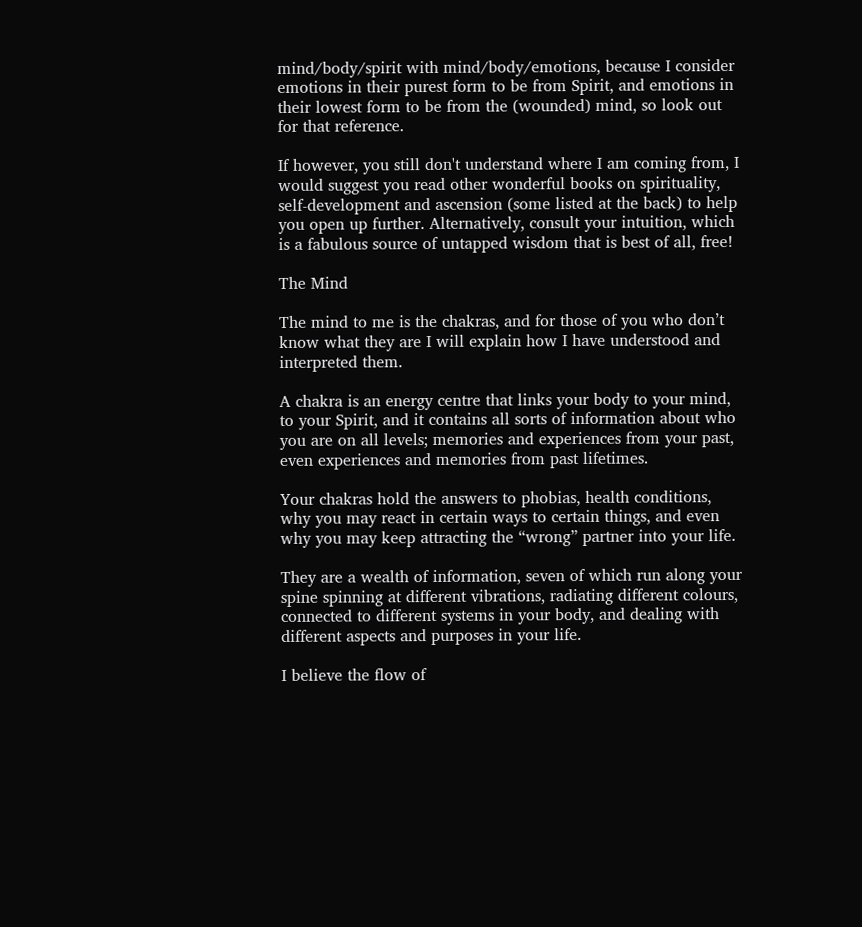mind/body/spirit with mind/body/emotions, because I consider emotions in their purest form to be from Spirit, and emotions in their lowest form to be from the (wounded) mind, so look out for that reference.

If however, you still don't understand where I am coming from, I would suggest you read other wonderful books on spirituality, self-development and ascension (some listed at the back) to help you open up further. Alternatively, consult your intuition, which is a fabulous source of untapped wisdom that is best of all, free!

The Mind

The mind to me is the chakras, and for those of you who don’t know what they are I will explain how I have understood and interpreted them.

A chakra is an energy centre that links your body to your mind, to your Spirit, and it contains all sorts of information about who you are on all levels; memories and experiences from your past, even experiences and memories from past lifetimes.

Your chakras hold the answers to phobias, health conditions, why you may react in certain ways to certain things, and even why you may keep attracting the “wrong” partner into your life.

They are a wealth of information, seven of which run along your spine spinning at different vibrations, radiating different colours, connected to different systems in your body, and dealing with different aspects and purposes in your life.

I believe the flow of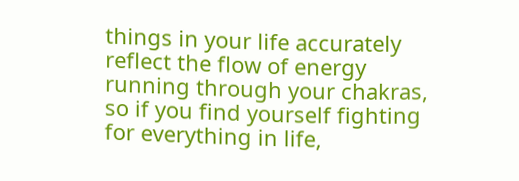things in your life accurately reflect the flow of energy running through your chakras, so if you find yourself fighting for everything in life,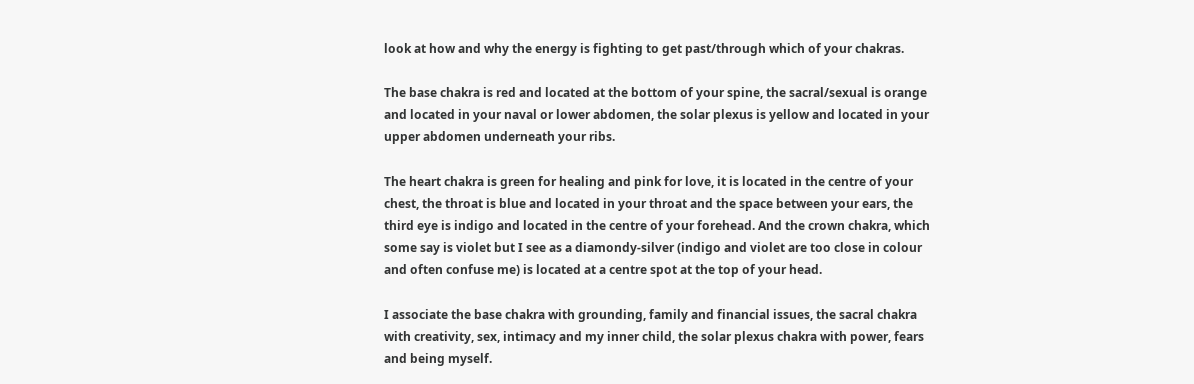look at how and why the energy is fighting to get past/through which of your chakras.

The base chakra is red and located at the bottom of your spine, the sacral/sexual is orange and located in your naval or lower abdomen, the solar plexus is yellow and located in your upper abdomen underneath your ribs.

The heart chakra is green for healing and pink for love, it is located in the centre of your chest, the throat is blue and located in your throat and the space between your ears, the third eye is indigo and located in the centre of your forehead. And the crown chakra, which some say is violet but I see as a diamondy-silver (indigo and violet are too close in colour and often confuse me) is located at a centre spot at the top of your head.

I associate the base chakra with grounding, family and financial issues, the sacral chakra with creativity, sex, intimacy and my inner child, the solar plexus chakra with power, fears and being myself.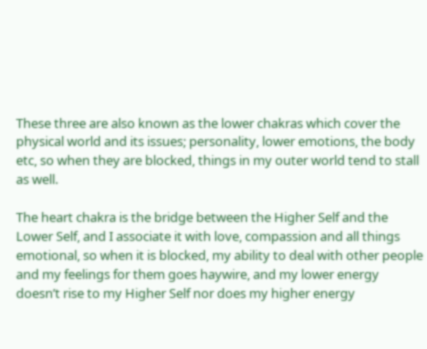These three are also known as the lower chakras which cover the physical world and its issues; personality, lower emotions, the body etc, so when they are blocked, things in my outer world tend to stall as well.

The heart chakra is the bridge between the Higher Self and the Lower Self, and I associate it with love, compassion and all things emotional, so when it is blocked, my ability to deal with other people and my feelings for them goes haywire, and my lower energy doesn’t rise to my Higher Self nor does my higher energy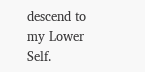descend to my Lower Self.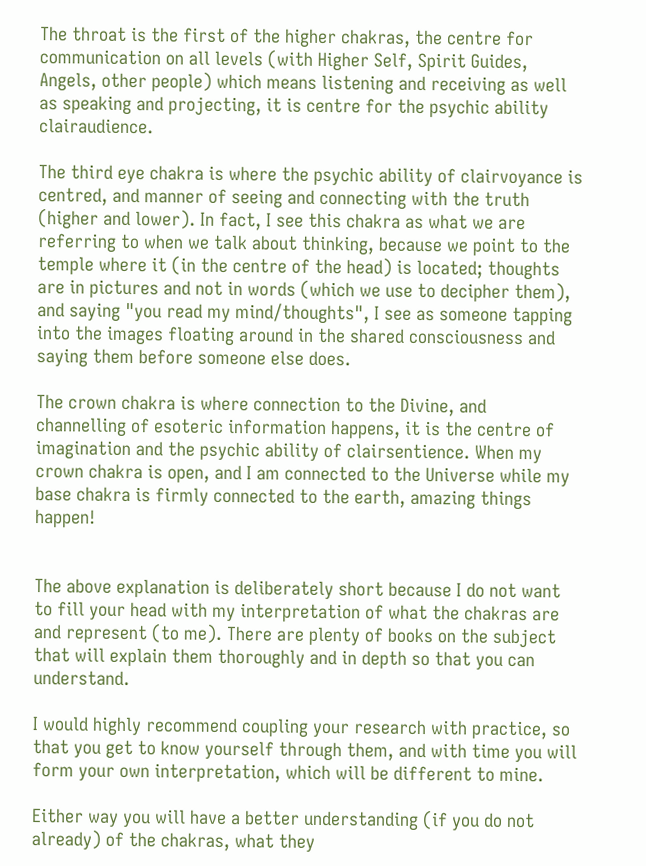The throat is the first of the higher chakras, the centre for communication on all levels (with Higher Self, Spirit Guides, Angels, other people) which means listening and receiving as well as speaking and projecting, it is centre for the psychic ability clairaudience.

The third eye chakra is where the psychic ability of clairvoyance is centred, and manner of seeing and connecting with the truth (higher and lower). In fact, I see this chakra as what we are referring to when we talk about thinking, because we point to the temple where it (in the centre of the head) is located; thoughts are in pictures and not in words (which we use to decipher them), and saying "you read my mind/thoughts", I see as someone tapping into the images floating around in the shared consciousness and saying them before someone else does.

The crown chakra is where connection to the Divine, and channelling of esoteric information happens, it is the centre of imagination and the psychic ability of clairsentience. When my crown chakra is open, and I am connected to the Universe while my base chakra is firmly connected to the earth, amazing things happen!


The above explanation is deliberately short because I do not want to fill your head with my interpretation of what the chakras are and represent (to me). There are plenty of books on the subject that will explain them thoroughly and in depth so that you can understand.

I would highly recommend coupling your research with practice, so that you get to know yourself through them, and with time you will form your own interpretation, which will be different to mine.

Either way you will have a better understanding (if you do not already) of the chakras, what they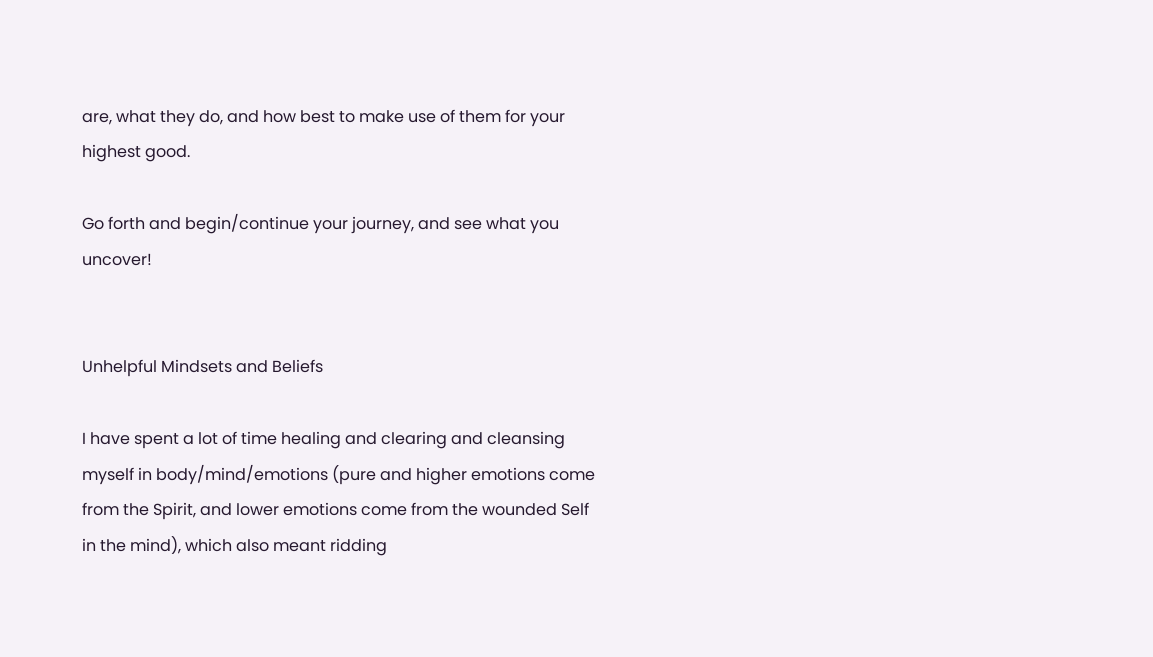are, what they do, and how best to make use of them for your highest good.

Go forth and begin/continue your journey, and see what you uncover!


Unhelpful Mindsets and Beliefs

I have spent a lot of time healing and clearing and cleansing myself in body/mind/emotions (pure and higher emotions come from the Spirit, and lower emotions come from the wounded Self in the mind), which also meant ridding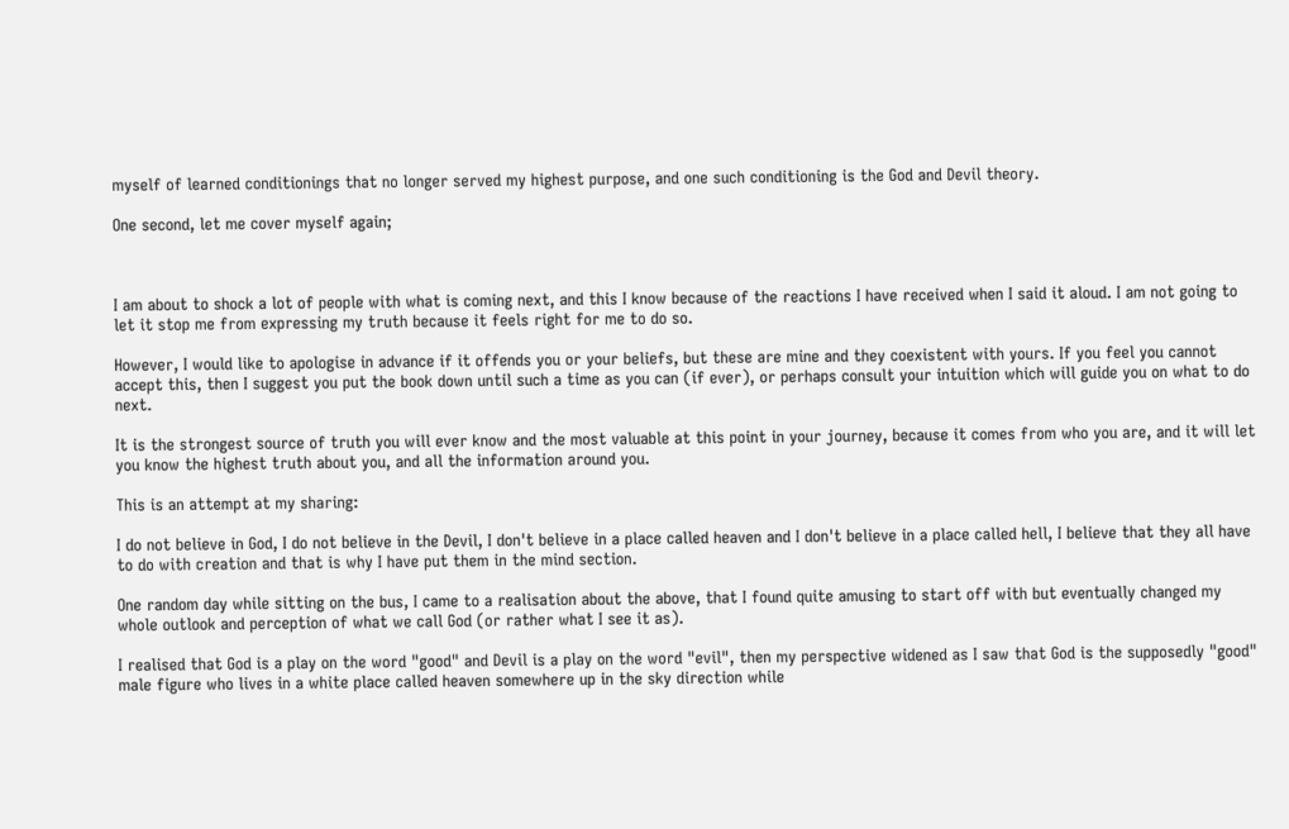myself of learned conditionings that no longer served my highest purpose, and one such conditioning is the God and Devil theory.

One second, let me cover myself again;



I am about to shock a lot of people with what is coming next, and this I know because of the reactions I have received when I said it aloud. I am not going to let it stop me from expressing my truth because it feels right for me to do so.

However, I would like to apologise in advance if it offends you or your beliefs, but these are mine and they coexistent with yours. If you feel you cannot accept this, then I suggest you put the book down until such a time as you can (if ever), or perhaps consult your intuition which will guide you on what to do next.

It is the strongest source of truth you will ever know and the most valuable at this point in your journey, because it comes from who you are, and it will let you know the highest truth about you, and all the information around you.

This is an attempt at my sharing:

I do not believe in God, I do not believe in the Devil, I don't believe in a place called heaven and I don't believe in a place called hell, I believe that they all have to do with creation and that is why I have put them in the mind section.

One random day while sitting on the bus, I came to a realisation about the above, that I found quite amusing to start off with but eventually changed my whole outlook and perception of what we call God (or rather what I see it as).

I realised that God is a play on the word "good" and Devil is a play on the word "evil", then my perspective widened as I saw that God is the supposedly "good" male figure who lives in a white place called heaven somewhere up in the sky direction while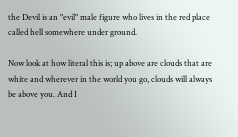the Devil is an "evil" male figure who lives in the red place called hell somewhere under ground.

Now look at how literal this is; up above are clouds that are white and wherever in the world you go, clouds will always be above you. And I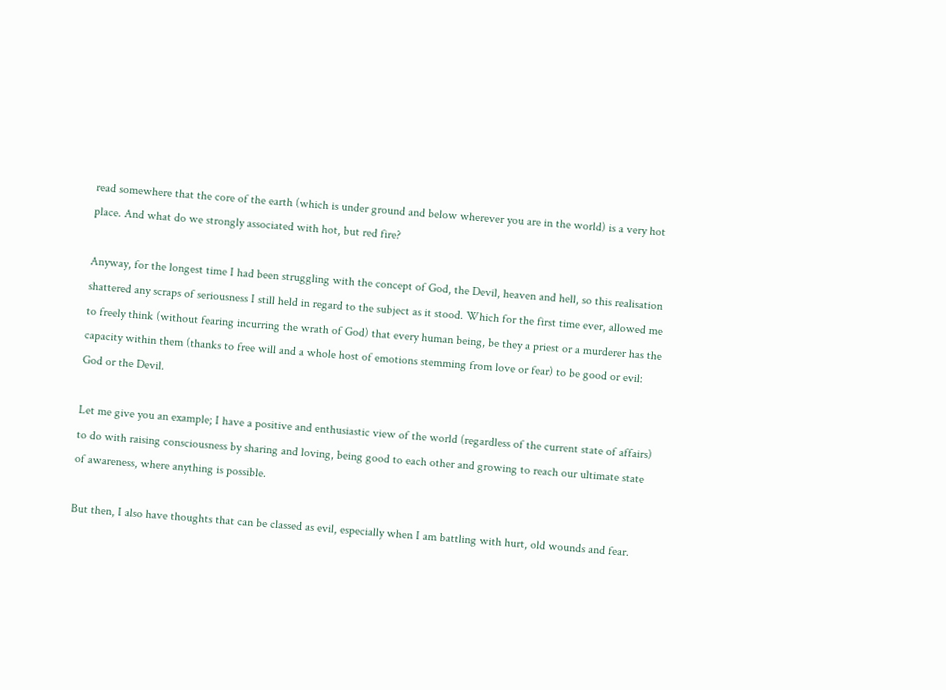read somewhere that the core of the earth (which is under ground and below wherever you are in the world) is a very hot place. And what do we strongly associated with hot, but red fire?

Anyway, for the longest time I had been struggling with the concept of God, the Devil, heaven and hell, so this realisation shattered any scraps of seriousness I still held in regard to the subject as it stood. Which for the first time ever, allowed me to freely think (without fearing incurring the wrath of God) that every human being, be they a priest or a murderer has the capacity within them (thanks to free will and a whole host of emotions stemming from love or fear) to be good or evil: God or the Devil.

Let me give you an example; I have a positive and enthusiastic view of the world (regardless of the current state of affairs) to do with raising consciousness by sharing and loving, being good to each other and growing to reach our ultimate state of awareness, where anything is possible.

But then, I also have thoughts that can be classed as evil, especially when I am battling with hurt, old wounds and fear.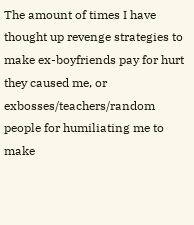The amount of times I have thought up revenge strategies to make ex-boyfriends pay for hurt they caused me, or exbosses/teachers/random people for humiliating me to make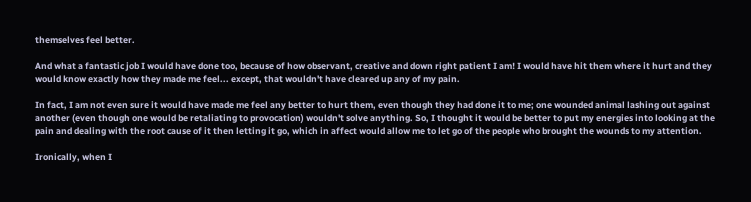themselves feel better.

And what a fantastic job I would have done too, because of how observant, creative and down right patient I am! I would have hit them where it hurt and they would know exactly how they made me feel... except, that wouldn't have cleared up any of my pain.

In fact, I am not even sure it would have made me feel any better to hurt them, even though they had done it to me; one wounded animal lashing out against another (even though one would be retaliating to provocation) wouldn't solve anything. So, I thought it would be better to put my energies into looking at the pain and dealing with the root cause of it then letting it go, which in affect would allow me to let go of the people who brought the wounds to my attention.

Ironically, when I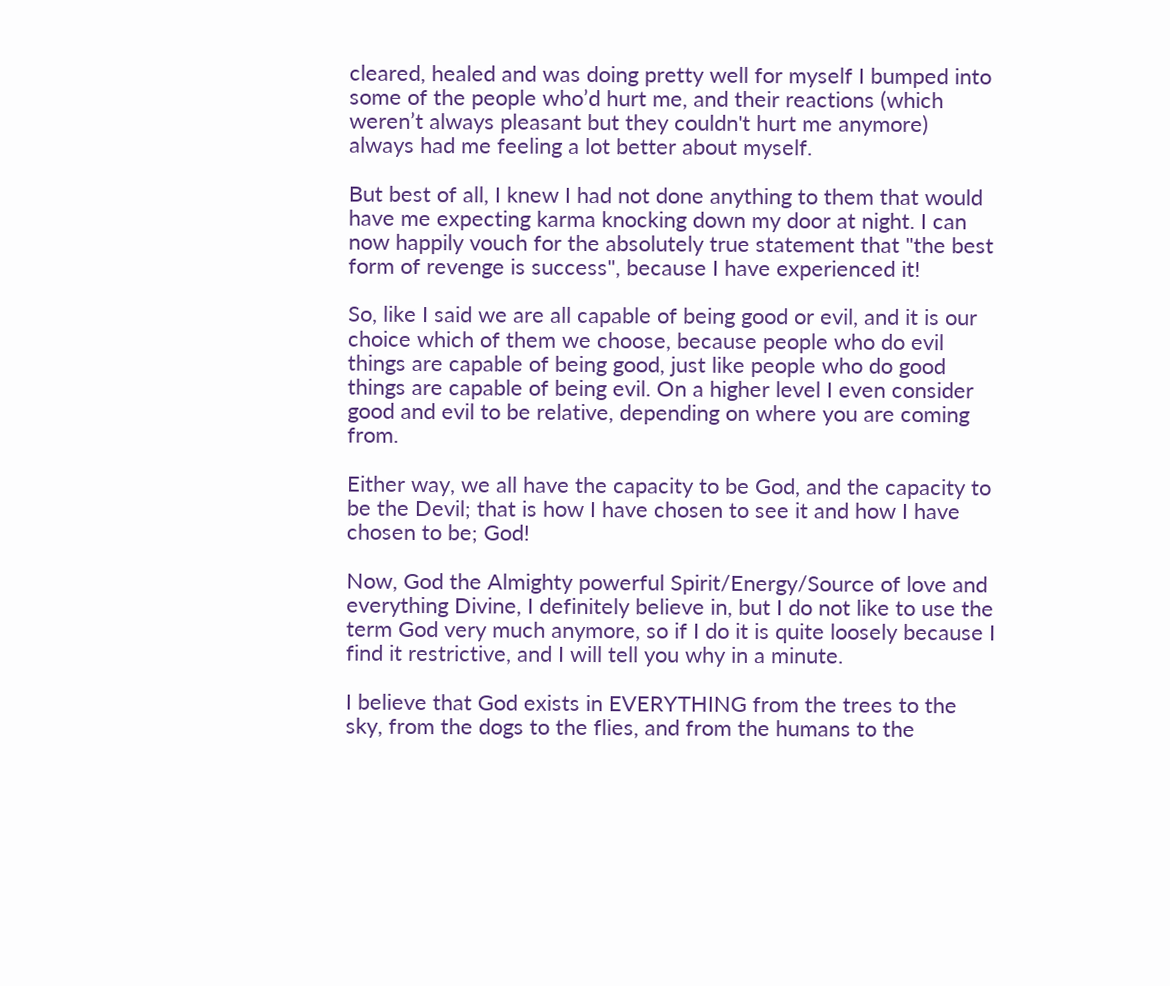cleared, healed and was doing pretty well for myself I bumped into some of the people who’d hurt me, and their reactions (which weren’t always pleasant but they couldn't hurt me anymore) always had me feeling a lot better about myself.

But best of all, I knew I had not done anything to them that would have me expecting karma knocking down my door at night. I can now happily vouch for the absolutely true statement that "the best form of revenge is success", because I have experienced it!

So, like I said we are all capable of being good or evil, and it is our choice which of them we choose, because people who do evil things are capable of being good, just like people who do good things are capable of being evil. On a higher level I even consider good and evil to be relative, depending on where you are coming from.

Either way, we all have the capacity to be God, and the capacity to be the Devil; that is how I have chosen to see it and how I have chosen to be; God!

Now, God the Almighty powerful Spirit/Energy/Source of love and everything Divine, I definitely believe in, but I do not like to use the term God very much anymore, so if I do it is quite loosely because I find it restrictive, and I will tell you why in a minute.

I believe that God exists in EVERYTHING from the trees to the sky, from the dogs to the flies, and from the humans to the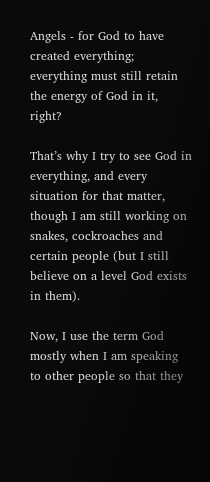Angels - for God to have created everything; everything must still retain the energy of God in it, right?

That’s why I try to see God in everything, and every situation for that matter, though I am still working on snakes, cockroaches and certain people (but I still believe on a level God exists in them).

Now, I use the term God mostly when I am speaking to other people so that they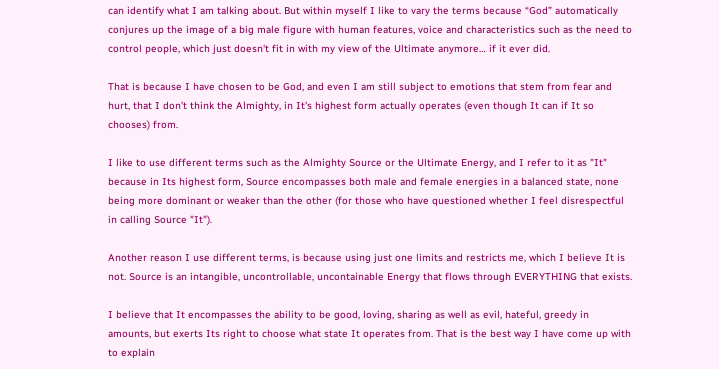can identify what I am talking about. But within myself I like to vary the terms because “God” automatically conjures up the image of a big male figure with human features, voice and characteristics such as the need to control people, which just doesn't fit in with my view of the Ultimate anymore… if it ever did.

That is because I have chosen to be God, and even I am still subject to emotions that stem from fear and hurt, that I don’t think the Almighty, in It's highest form actually operates (even though It can if It so chooses) from.

I like to use different terms such as the Almighty Source or the Ultimate Energy, and I refer to it as "It" because in Its highest form, Source encompasses both male and female energies in a balanced state, none being more dominant or weaker than the other (for those who have questioned whether I feel disrespectful in calling Source "It").

Another reason I use different terms, is because using just one limits and restricts me, which I believe It is not. Source is an intangible, uncontrollable, uncontainable Energy that flows through EVERYTHING that exists.

I believe that It encompasses the ability to be good, loving, sharing as well as evil, hateful, greedy in amounts, but exerts Its right to choose what state It operates from. That is the best way I have come up with to explain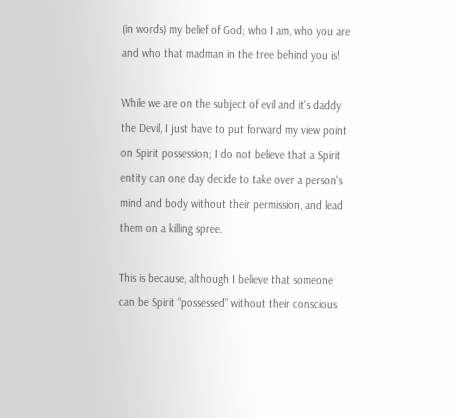(in words) my belief of God; who I am, who you are and who that madman in the tree behind you is!

While we are on the subject of evil and it's daddy the Devil, I just have to put forward my view point on Spirit possession; I do not believe that a Spirit entity can one day decide to take over a person's mind and body without their permission, and lead them on a killing spree.

This is because, although I believe that someone can be Spirit “possessed” without their conscious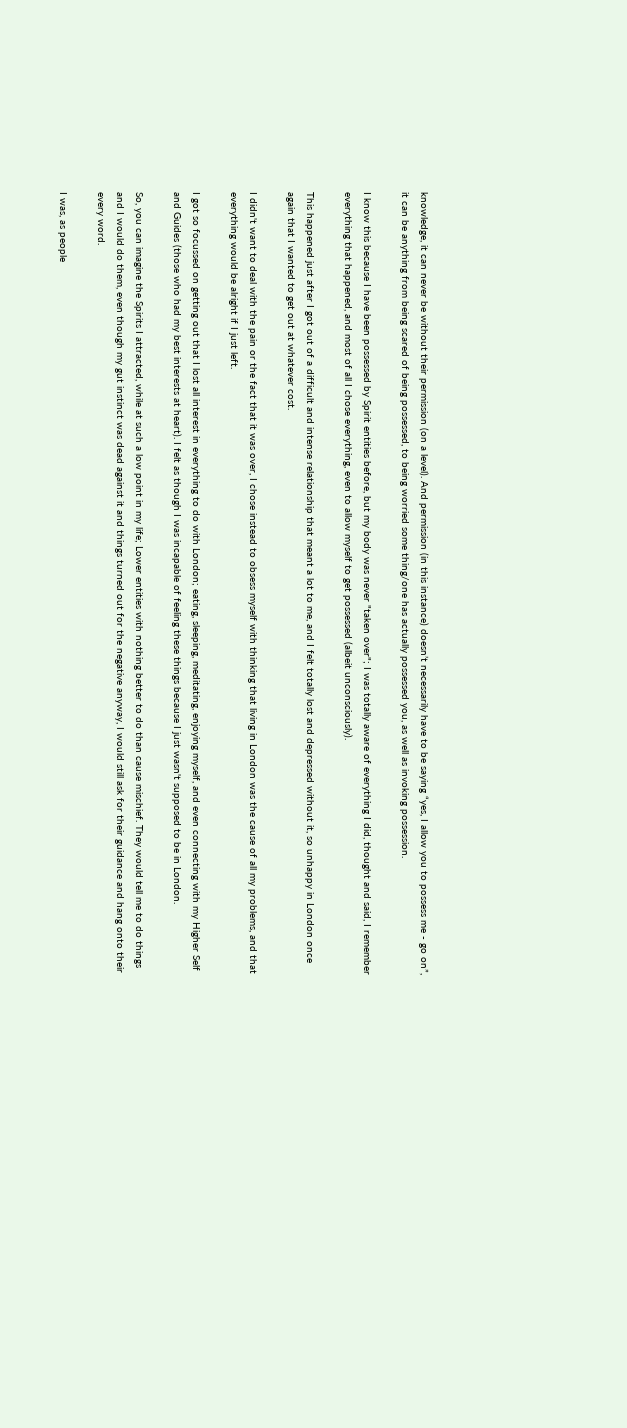knowledge, it can never be without their permission (on a level). And permission (in this instance) doesn’t necessarily have to be saying “yes, I allow you to possess me - go on”, it can be anything from being scared of being possessed, to being worried some thing/one has actually possessed you, as well as invoking possession.

I know this because I have been possessed by Spirit entities before, but my body was never "taken over"; I was totally aware of everything I did, thought and said, I remember everything that happened, and most of all I chose everything, even to allow myself to get possessed (albeit unconsciously).

This happened just after I got out of a difficult and intense relationship that meant a lot to me, and I felt totally lost and depressed without it, so unhappy in London once again that I wanted to get out at whatever cost.

I didn't want to deal with the pain or the fact that it was over, I chose instead to obsess myself with thinking that living in London was the cause of all my problems, and that everything would be alright if I just left.

I got so focussed on getting out that I lost all interest in everything to do with London; eating, sleeping, meditating, enjoying myself, and even connecting with my Higher Self and Guides (those who had my best interests at heart). I felt as though I was incapable of feeling these things because I just wasn't supposed to be in London.

So, you can imagine the Spirits I attracted, while at such a low point in my life; Lower entities with nothing better to do than cause mischief. They would tell me to do things and I would do them, even though my gut instinct was dead against it and things turned out for the negative anyway, I would still ask for their guidance and hang onto their every word.

I was, as people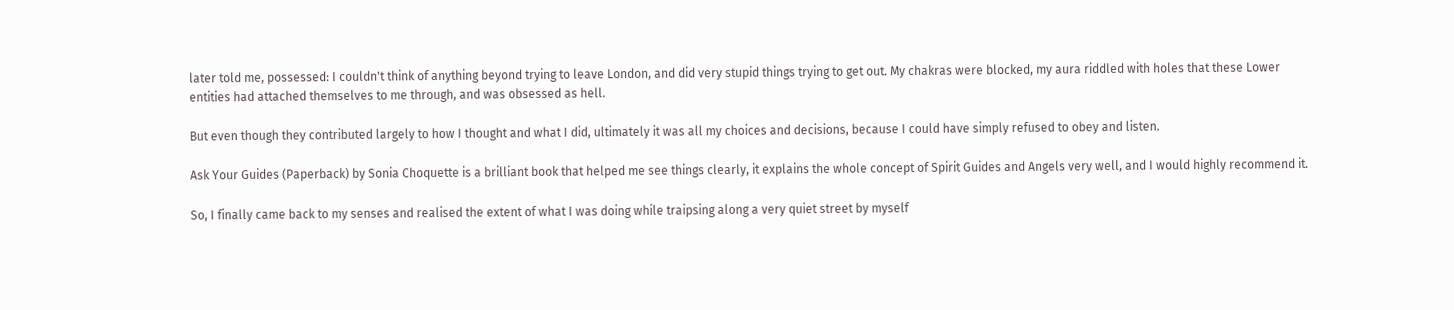later told me, possessed: I couldn't think of anything beyond trying to leave London, and did very stupid things trying to get out. My chakras were blocked, my aura riddled with holes that these Lower entities had attached themselves to me through, and was obsessed as hell.

But even though they contributed largely to how I thought and what I did, ultimately it was all my choices and decisions, because I could have simply refused to obey and listen.

Ask Your Guides (Paperback) by Sonia Choquette is a brilliant book that helped me see things clearly, it explains the whole concept of Spirit Guides and Angels very well, and I would highly recommend it.

So, I finally came back to my senses and realised the extent of what I was doing while traipsing along a very quiet street by myself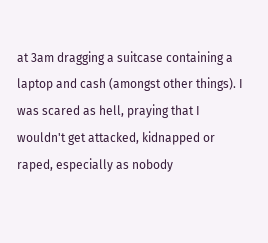at 3am dragging a suitcase containing a laptop and cash (amongst other things). I was scared as hell, praying that I wouldn't get attacked, kidnapped or raped, especially as nobody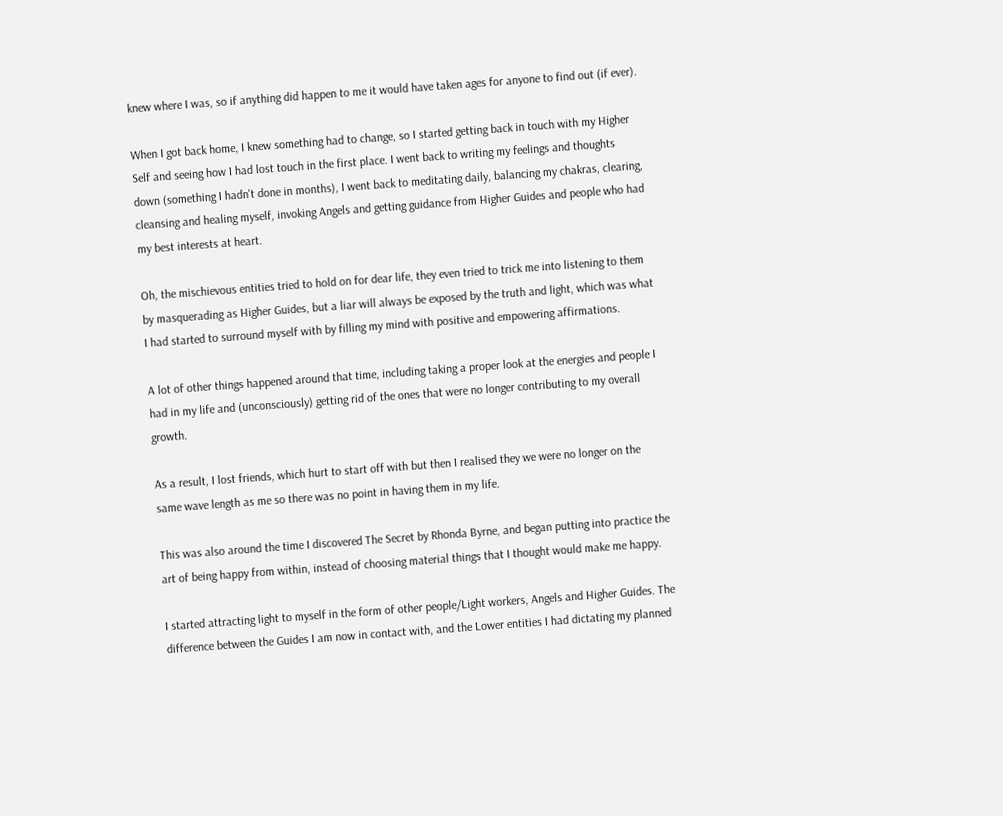knew where I was, so if anything did happen to me it would have taken ages for anyone to find out (if ever).

When I got back home, I knew something had to change, so I started getting back in touch with my Higher Self and seeing how I had lost touch in the first place. I went back to writing my feelings and thoughts down (something I hadn't done in months), I went back to meditating daily, balancing my chakras, clearing, cleansing and healing myself, invoking Angels and getting guidance from Higher Guides and people who had my best interests at heart.

Oh, the mischievous entities tried to hold on for dear life, they even tried to trick me into listening to them by masquerading as Higher Guides, but a liar will always be exposed by the truth and light, which was what I had started to surround myself with by filling my mind with positive and empowering affirmations.

A lot of other things happened around that time, including taking a proper look at the energies and people I had in my life and (unconsciously) getting rid of the ones that were no longer contributing to my overall growth.

As a result, I lost friends, which hurt to start off with but then I realised they we were no longer on the same wave length as me so there was no point in having them in my life.

This was also around the time I discovered The Secret by Rhonda Byrne, and began putting into practice the art of being happy from within, instead of choosing material things that I thought would make me happy.

I started attracting light to myself in the form of other people/Light workers, Angels and Higher Guides. The difference between the Guides I am now in contact with, and the Lower entities I had dictating my planned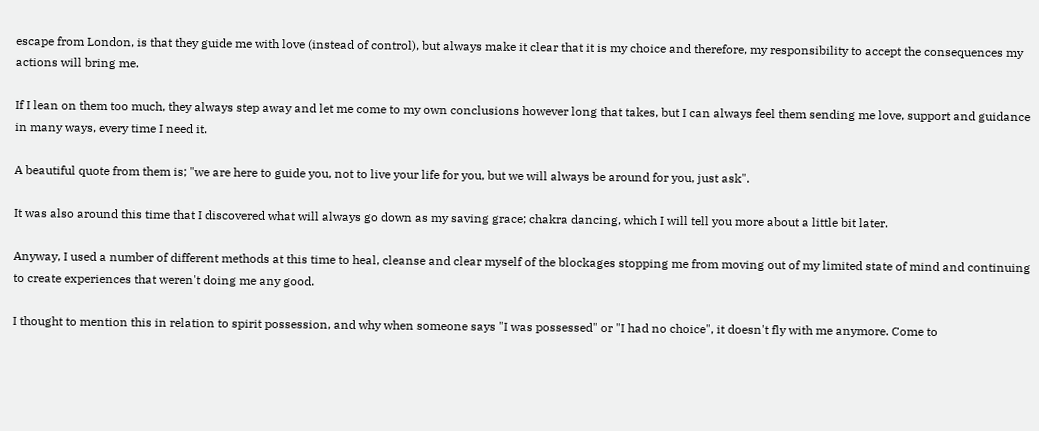escape from London, is that they guide me with love (instead of control), but always make it clear that it is my choice and therefore, my responsibility to accept the consequences my actions will bring me.

If I lean on them too much, they always step away and let me come to my own conclusions however long that takes, but I can always feel them sending me love, support and guidance in many ways, every time I need it.

A beautiful quote from them is; "we are here to guide you, not to live your life for you, but we will always be around for you, just ask".

It was also around this time that I discovered what will always go down as my saving grace; chakra dancing, which I will tell you more about a little bit later.

Anyway, I used a number of different methods at this time to heal, cleanse and clear myself of the blockages stopping me from moving out of my limited state of mind and continuing to create experiences that weren't doing me any good.

I thought to mention this in relation to spirit possession, and why when someone says "I was possessed" or "I had no choice", it doesn't fly with me anymore. Come to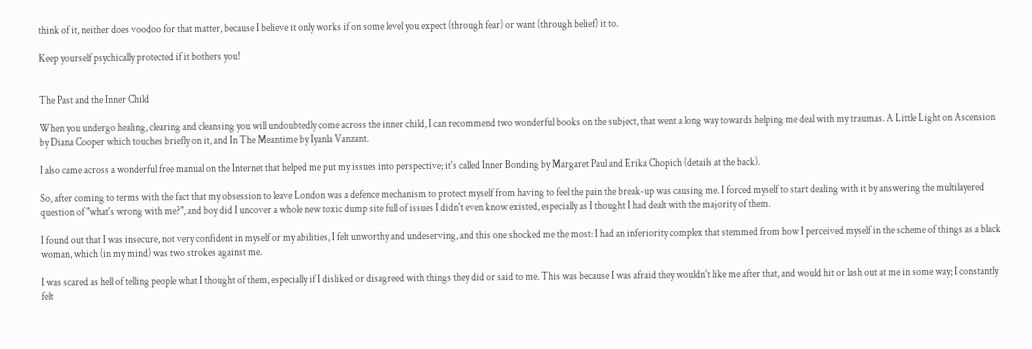think of it, neither does voodoo for that matter, because I believe it only works if on some level you expect (through fear) or want (through belief) it to.

Keep yourself psychically protected if it bothers you!


The Past and the Inner Child

When you undergo healing, clearing and cleansing you will undoubtedly come across the inner child, I can recommend two wonderful books on the subject, that went a long way towards helping me deal with my traumas. A Little Light on Ascension by Diana Cooper which touches briefly on it, and In The Meantime by Iyanla Vanzant.

I also came across a wonderful free manual on the Internet that helped me put my issues into perspective; it's called Inner Bonding by Margaret Paul and Erika Chopich (details at the back).

So, after coming to terms with the fact that my obsession to leave London was a defence mechanism to protect myself from having to feel the pain the break-up was causing me. I forced myself to start dealing with it by answering the multilayered question of "what's wrong with me?", and boy did I uncover a whole new toxic dump site full of issues I didn't even know existed, especially as I thought I had dealt with the majority of them.

I found out that I was insecure, not very confident in myself or my abilities, I felt unworthy and undeserving, and this one shocked me the most: I had an inferiority complex that stemmed from how I perceived myself in the scheme of things as a black woman, which (in my mind) was two strokes against me.

I was scared as hell of telling people what I thought of them, especially if I disliked or disagreed with things they did or said to me. This was because I was afraid they wouldn't like me after that, and would hit or lash out at me in some way; I constantly felt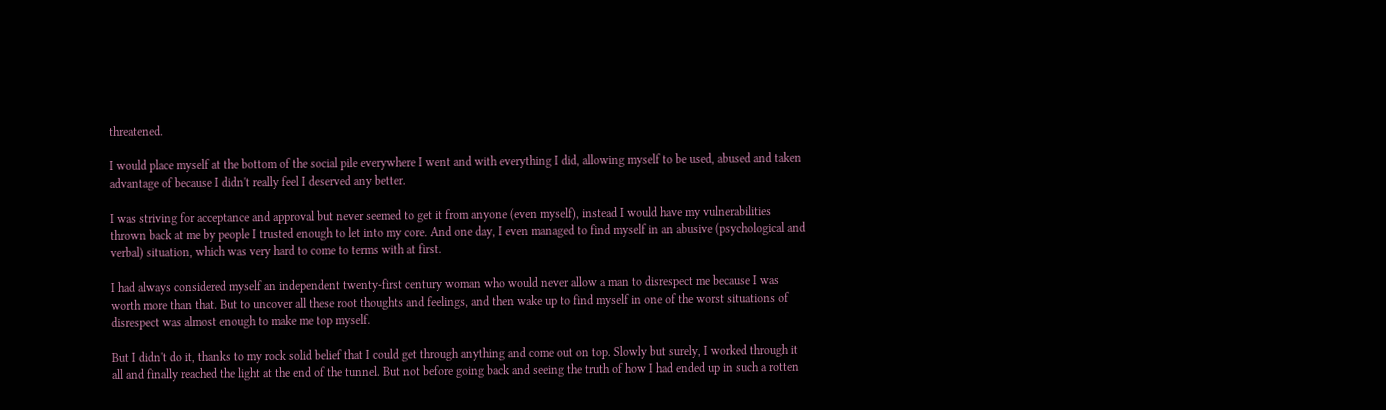threatened.

I would place myself at the bottom of the social pile everywhere I went and with everything I did, allowing myself to be used, abused and taken advantage of because I didn't really feel I deserved any better.

I was striving for acceptance and approval but never seemed to get it from anyone (even myself), instead I would have my vulnerabilities thrown back at me by people I trusted enough to let into my core. And one day, I even managed to find myself in an abusive (psychological and verbal) situation, which was very hard to come to terms with at first.

I had always considered myself an independent twenty-first century woman who would never allow a man to disrespect me because I was worth more than that. But to uncover all these root thoughts and feelings, and then wake up to find myself in one of the worst situations of disrespect was almost enough to make me top myself.

But I didn't do it, thanks to my rock solid belief that I could get through anything and come out on top. Slowly but surely, I worked through it all and finally reached the light at the end of the tunnel. But not before going back and seeing the truth of how I had ended up in such a rotten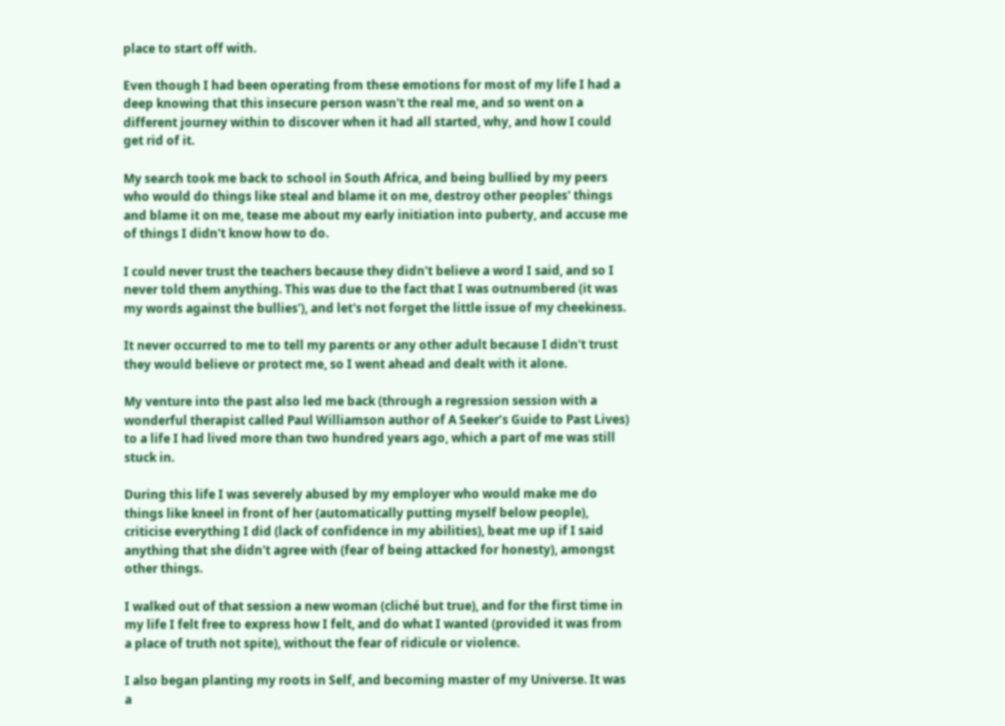place to start off with.

Even though I had been operating from these emotions for most of my life I had a deep knowing that this insecure person wasn't the real me, and so went on a different journey within to discover when it had all started, why, and how I could get rid of it.

My search took me back to school in South Africa, and being bullied by my peers who would do things like steal and blame it on me, destroy other peoples' things and blame it on me, tease me about my early initiation into puberty, and accuse me of things I didn't know how to do.

I could never trust the teachers because they didn't believe a word I said, and so I never told them anything. This was due to the fact that I was outnumbered (it was my words against the bullies'), and let's not forget the little issue of my cheekiness.

It never occurred to me to tell my parents or any other adult because I didn't trust they would believe or protect me, so I went ahead and dealt with it alone.

My venture into the past also led me back (through a regression session with a wonderful therapist called Paul Williamson author of A Seeker’s Guide to Past Lives) to a life I had lived more than two hundred years ago, which a part of me was still stuck in.

During this life I was severely abused by my employer who would make me do things like kneel in front of her (automatically putting myself below people), criticise everything I did (lack of confidence in my abilities), beat me up if I said anything that she didn't agree with (fear of being attacked for honesty), amongst other things.

I walked out of that session a new woman (cliché but true), and for the first time in my life I felt free to express how I felt, and do what I wanted (provided it was from a place of truth not spite), without the fear of ridicule or violence.

I also began planting my roots in Self, and becoming master of my Universe. It was a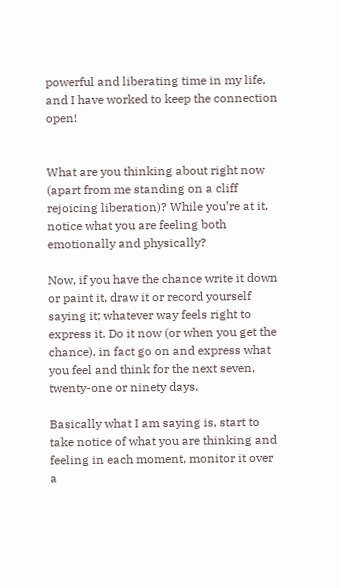powerful and liberating time in my life, and I have worked to keep the connection open!


What are you thinking about right now (apart from me standing on a cliff rejoicing liberation)? While you’re at it, notice what you are feeling both emotionally and physically?

Now, if you have the chance write it down or paint it, draw it or record yourself saying it; whatever way feels right to express it. Do it now (or when you get the chance), in fact go on and express what you feel and think for the next seven, twenty-one or ninety days.

Basically what I am saying is, start to take notice of what you are thinking and feeling in each moment, monitor it over a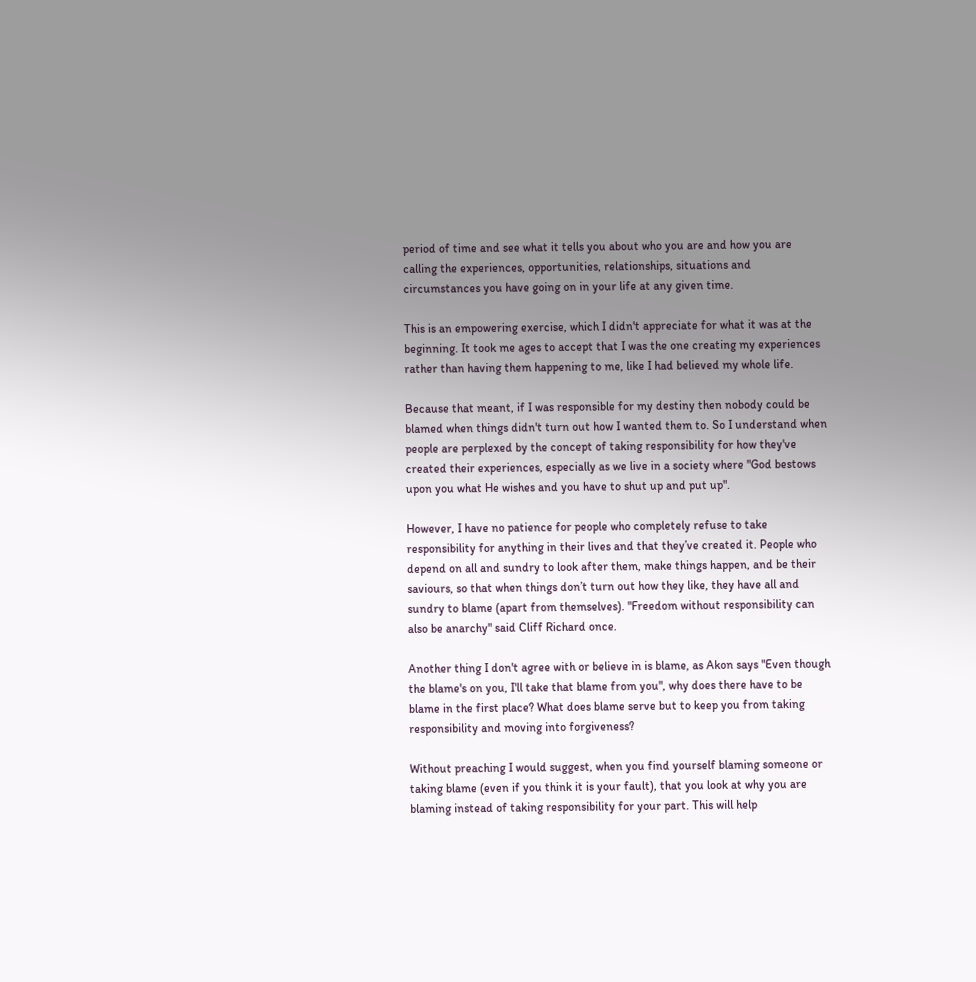period of time and see what it tells you about who you are and how you are calling the experiences, opportunities, relationships, situations and circumstances you have going on in your life at any given time.

This is an empowering exercise, which I didn't appreciate for what it was at the beginning. It took me ages to accept that I was the one creating my experiences rather than having them happening to me, like I had believed my whole life.

Because that meant, if I was responsible for my destiny then nobody could be blamed when things didn't turn out how I wanted them to. So I understand when people are perplexed by the concept of taking responsibility for how they've created their experiences, especially as we live in a society where "God bestows upon you what He wishes and you have to shut up and put up".

However, I have no patience for people who completely refuse to take responsibility for anything in their lives and that they’ve created it. People who depend on all and sundry to look after them, make things happen, and be their saviours, so that when things don’t turn out how they like, they have all and sundry to blame (apart from themselves). "Freedom without responsibility can also be anarchy" said Cliff Richard once.

Another thing I don't agree with or believe in is blame, as Akon says "Even though the blame's on you, I'll take that blame from you", why does there have to be blame in the first place? What does blame serve but to keep you from taking responsibility and moving into forgiveness?

Without preaching I would suggest, when you find yourself blaming someone or taking blame (even if you think it is your fault), that you look at why you are blaming instead of taking responsibility for your part. This will help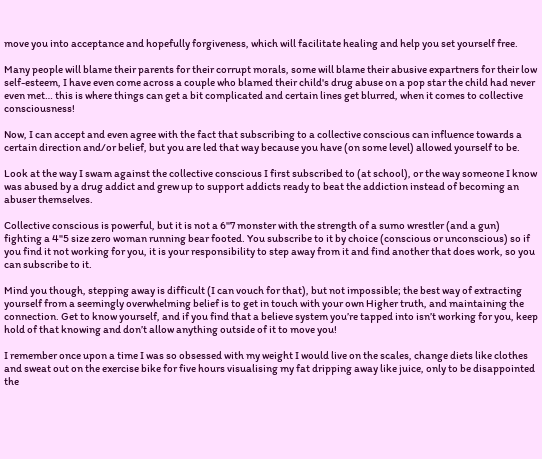move you into acceptance and hopefully forgiveness, which will facilitate healing and help you set yourself free.

Many people will blame their parents for their corrupt morals, some will blame their abusive expartners for their low self-esteem, I have even come across a couple who blamed their child's drug abuse on a pop star the child had never even met… this is where things can get a bit complicated and certain lines get blurred, when it comes to collective consciousness!

Now, I can accept and even agree with the fact that subscribing to a collective conscious can influence towards a certain direction and/or belief, but you are led that way because you have (on some level) allowed yourself to be.

Look at the way I swam against the collective conscious I first subscribed to (at school), or the way someone I know was abused by a drug addict and grew up to support addicts ready to beat the addiction instead of becoming an abuser themselves.

Collective conscious is powerful, but it is not a 6"7 monster with the strength of a sumo wrestler (and a gun) fighting a 4"5 size zero woman running bear footed. You subscribe to it by choice (conscious or unconscious) so if you find it not working for you, it is your responsibility to step away from it and find another that does work, so you can subscribe to it.

Mind you though, stepping away is difficult (I can vouch for that), but not impossible; the best way of extracting yourself from a seemingly overwhelming belief is to get in touch with your own Higher truth, and maintaining the connection. Get to know yourself, and if you find that a believe system you’re tapped into isn’t working for you, keep hold of that knowing and don’t allow anything outside of it to move you!

I remember once upon a time I was so obsessed with my weight I would live on the scales, change diets like clothes and sweat out on the exercise bike for five hours visualising my fat dripping away like juice, only to be disappointed the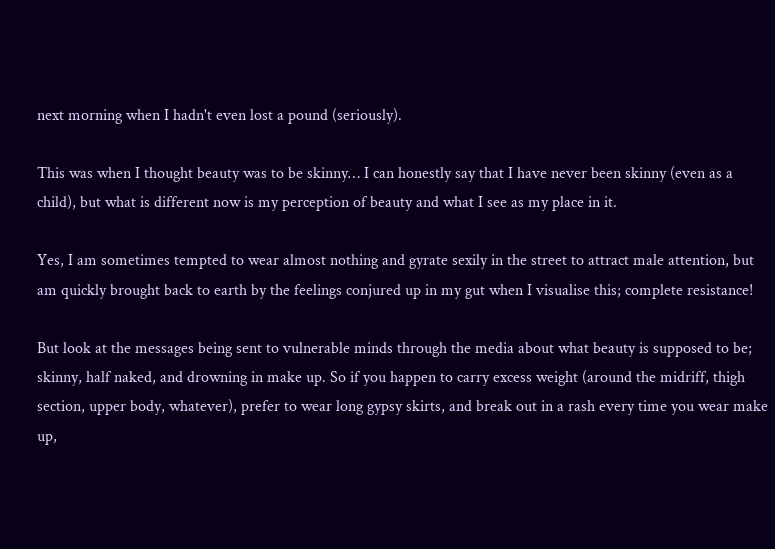next morning when I hadn't even lost a pound (seriously).

This was when I thought beauty was to be skinny… I can honestly say that I have never been skinny (even as a child), but what is different now is my perception of beauty and what I see as my place in it.

Yes, I am sometimes tempted to wear almost nothing and gyrate sexily in the street to attract male attention, but am quickly brought back to earth by the feelings conjured up in my gut when I visualise this; complete resistance!

But look at the messages being sent to vulnerable minds through the media about what beauty is supposed to be; skinny, half naked, and drowning in make up. So if you happen to carry excess weight (around the midriff, thigh section, upper body, whatever), prefer to wear long gypsy skirts, and break out in a rash every time you wear make up,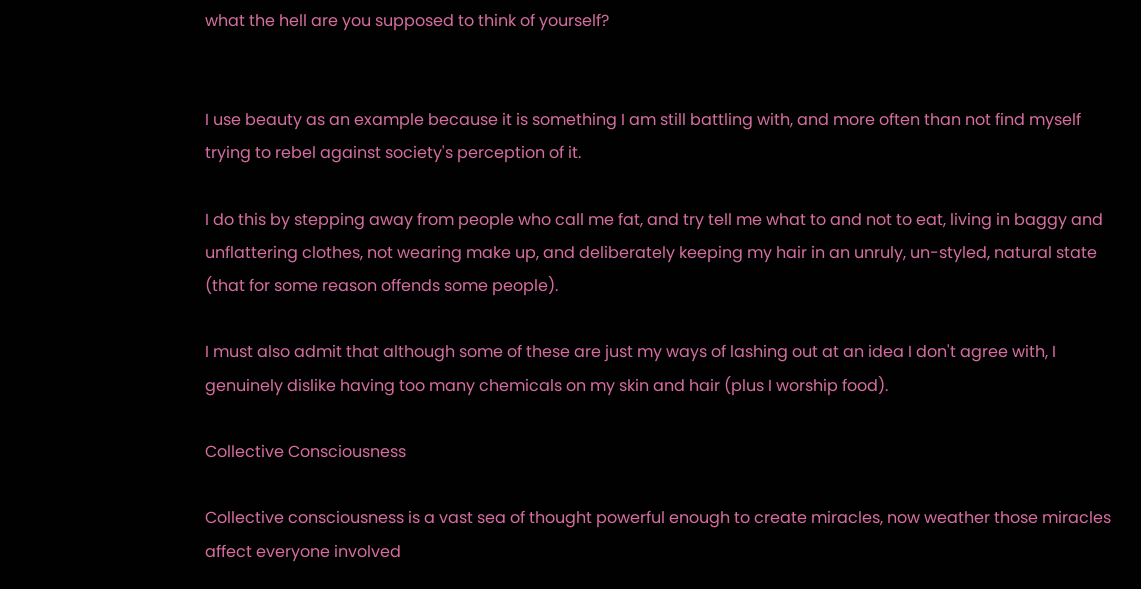what the hell are you supposed to think of yourself?


I use beauty as an example because it is something I am still battling with, and more often than not find myself trying to rebel against society's perception of it.

I do this by stepping away from people who call me fat, and try tell me what to and not to eat, living in baggy and unflattering clothes, not wearing make up, and deliberately keeping my hair in an unruly, un-styled, natural state (that for some reason offends some people).

I must also admit that although some of these are just my ways of lashing out at an idea I don't agree with, I genuinely dislike having too many chemicals on my skin and hair (plus I worship food).

Collective Consciousness

Collective consciousness is a vast sea of thought powerful enough to create miracles, now weather those miracles affect everyone involved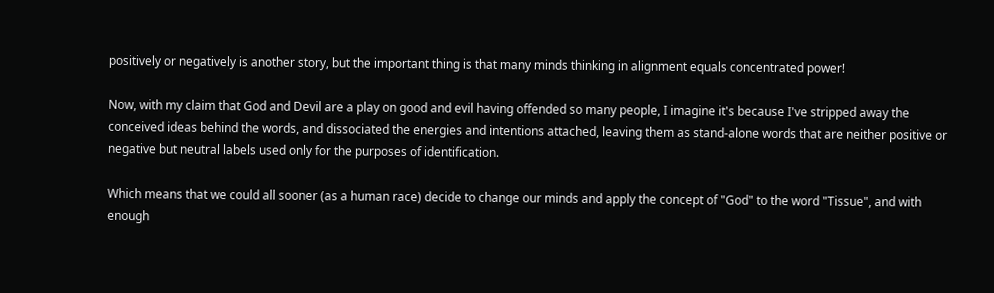positively or negatively is another story, but the important thing is that many minds thinking in alignment equals concentrated power!

Now, with my claim that God and Devil are a play on good and evil having offended so many people, I imagine it's because I've stripped away the conceived ideas behind the words, and dissociated the energies and intentions attached, leaving them as stand-alone words that are neither positive or negative but neutral labels used only for the purposes of identification.

Which means that we could all sooner (as a human race) decide to change our minds and apply the concept of "God" to the word "Tissue", and with enough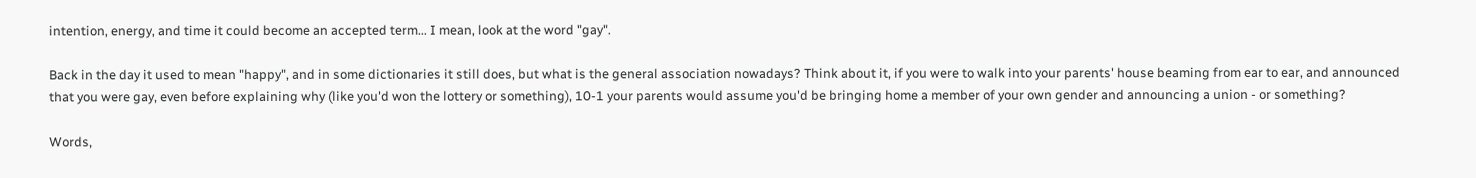intention, energy, and time it could become an accepted term... I mean, look at the word "gay".

Back in the day it used to mean "happy", and in some dictionaries it still does, but what is the general association nowadays? Think about it, if you were to walk into your parents' house beaming from ear to ear, and announced that you were gay, even before explaining why (like you'd won the lottery or something), 10-1 your parents would assume you'd be bringing home a member of your own gender and announcing a union - or something?

Words,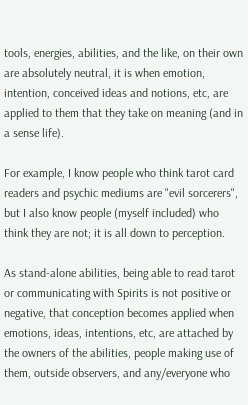tools, energies, abilities, and the like, on their own are absolutely neutral, it is when emotion, intention, conceived ideas and notions, etc, are applied to them that they take on meaning (and in a sense life).

For example, I know people who think tarot card readers and psychic mediums are "evil sorcerers", but I also know people (myself included) who think they are not; it is all down to perception.

As stand-alone abilities, being able to read tarot or communicating with Spirits is not positive or negative, that conception becomes applied when emotions, ideas, intentions, etc, are attached by the owners of the abilities, people making use of them, outside observers, and any/everyone who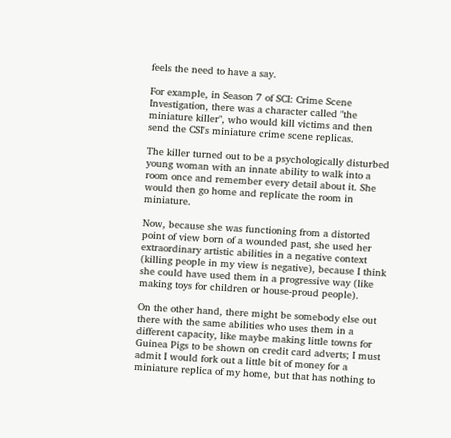feels the need to have a say.

For example, in Season 7 of SCI: Crime Scene Investigation, there was a character called "the miniature killer", who would kill victims and then send the CSI's miniature crime scene replicas.

The killer turned out to be a psychologically disturbed young woman with an innate ability to walk into a room once and remember every detail about it. She would then go home and replicate the room in miniature.

Now, because she was functioning from a distorted point of view born of a wounded past, she used her extraordinary artistic abilities in a negative context (killing people in my view is negative), because I think she could have used them in a progressive way (like making toys for children or house-proud people).

On the other hand, there might be somebody else out there with the same abilities who uses them in a different capacity, like maybe making little towns for Guinea Pigs to be shown on credit card adverts; I must admit I would fork out a little bit of money for a miniature replica of my home, but that has nothing to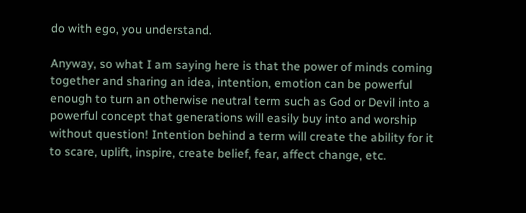do with ego, you understand.

Anyway, so what I am saying here is that the power of minds coming together and sharing an idea, intention, emotion can be powerful enough to turn an otherwise neutral term such as God or Devil into a powerful concept that generations will easily buy into and worship without question! Intention behind a term will create the ability for it to scare, uplift, inspire, create belief, fear, affect change, etc.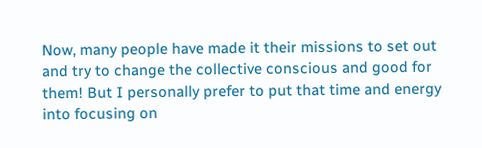Now, many people have made it their missions to set out and try to change the collective conscious and good for them! But I personally prefer to put that time and energy into focusing on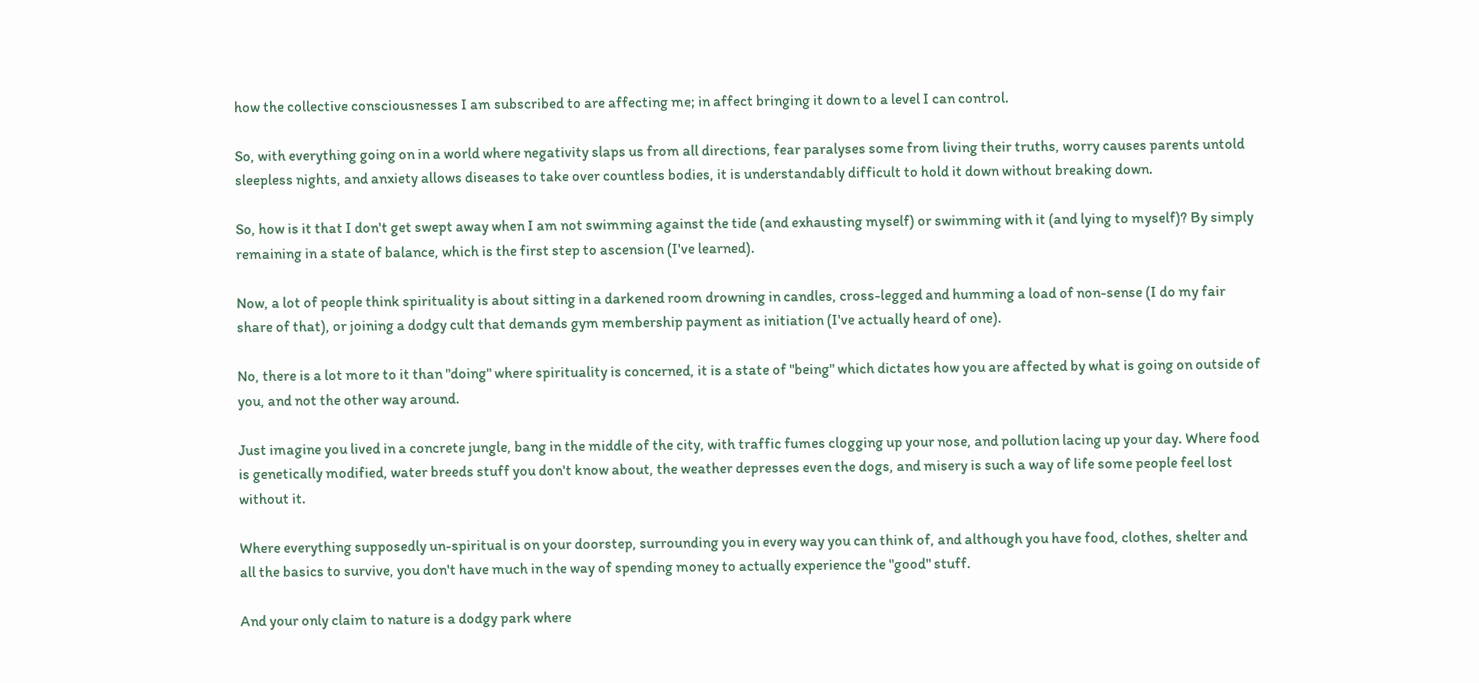how the collective consciousnesses I am subscribed to are affecting me; in affect bringing it down to a level I can control.

So, with everything going on in a world where negativity slaps us from all directions, fear paralyses some from living their truths, worry causes parents untold sleepless nights, and anxiety allows diseases to take over countless bodies, it is understandably difficult to hold it down without breaking down.

So, how is it that I don't get swept away when I am not swimming against the tide (and exhausting myself) or swimming with it (and lying to myself)? By simply remaining in a state of balance, which is the first step to ascension (I've learned).

Now, a lot of people think spirituality is about sitting in a darkened room drowning in candles, cross-legged and humming a load of non-sense (I do my fair share of that), or joining a dodgy cult that demands gym membership payment as initiation (I've actually heard of one).

No, there is a lot more to it than "doing" where spirituality is concerned, it is a state of "being" which dictates how you are affected by what is going on outside of you, and not the other way around.

Just imagine you lived in a concrete jungle, bang in the middle of the city, with traffic fumes clogging up your nose, and pollution lacing up your day. Where food is genetically modified, water breeds stuff you don't know about, the weather depresses even the dogs, and misery is such a way of life some people feel lost without it.

Where everything supposedly un-spiritual is on your doorstep, surrounding you in every way you can think of, and although you have food, clothes, shelter and all the basics to survive, you don't have much in the way of spending money to actually experience the "good" stuff.

And your only claim to nature is a dodgy park where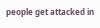people get attacked in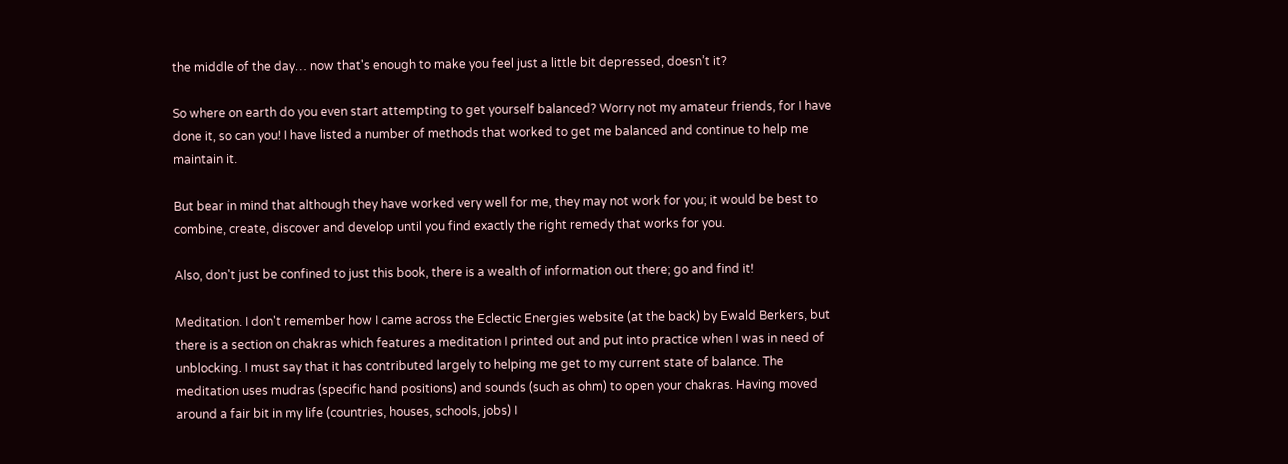the middle of the day… now that's enough to make you feel just a little bit depressed, doesn’t it?

So where on earth do you even start attempting to get yourself balanced? Worry not my amateur friends, for I have done it, so can you! I have listed a number of methods that worked to get me balanced and continue to help me maintain it.

But bear in mind that although they have worked very well for me, they may not work for you; it would be best to combine, create, discover and develop until you find exactly the right remedy that works for you.

Also, don't just be confined to just this book, there is a wealth of information out there; go and find it!

Meditation. I don't remember how I came across the Eclectic Energies website (at the back) by Ewald Berkers, but there is a section on chakras which features a meditation I printed out and put into practice when I was in need of unblocking. I must say that it has contributed largely to helping me get to my current state of balance. The meditation uses mudras (specific hand positions) and sounds (such as ohm) to open your chakras. Having moved around a fair bit in my life (countries, houses, schools, jobs) I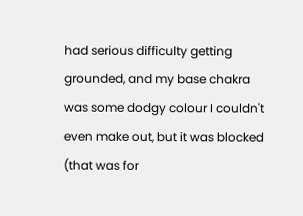had serious difficulty getting grounded, and my base chakra was some dodgy colour I couldn't even make out, but it was blocked (that was for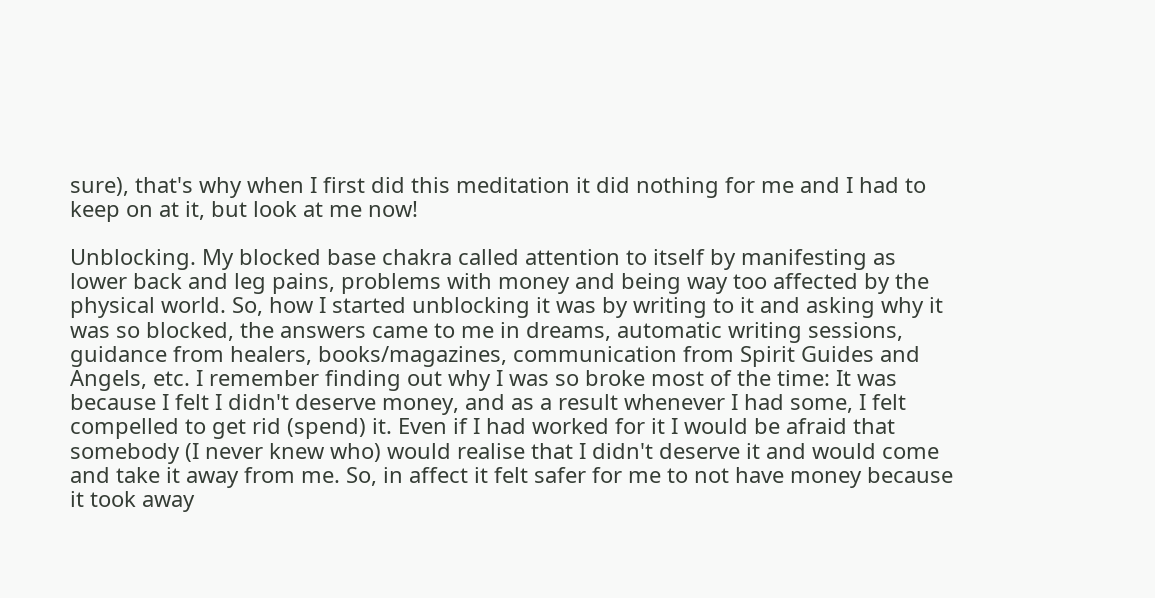sure), that's why when I first did this meditation it did nothing for me and I had to keep on at it, but look at me now!

Unblocking. My blocked base chakra called attention to itself by manifesting as lower back and leg pains, problems with money and being way too affected by the physical world. So, how I started unblocking it was by writing to it and asking why it was so blocked, the answers came to me in dreams, automatic writing sessions, guidance from healers, books/magazines, communication from Spirit Guides and Angels, etc. I remember finding out why I was so broke most of the time: It was because I felt I didn't deserve money, and as a result whenever I had some, I felt compelled to get rid (spend) it. Even if I had worked for it I would be afraid that somebody (I never knew who) would realise that I didn't deserve it and would come and take it away from me. So, in affect it felt safer for me to not have money because it took away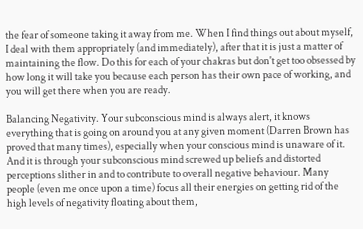the fear of someone taking it away from me. When I find things out about myself, I deal with them appropriately (and immediately), after that it is just a matter of maintaining the flow. Do this for each of your chakras but don't get too obsessed by how long it will take you because each person has their own pace of working, and you will get there when you are ready.

Balancing Negativity. Your subconscious mind is always alert, it knows everything that is going on around you at any given moment (Darren Brown has proved that many times), especially when your conscious mind is unaware of it. And it is through your subconscious mind screwed up beliefs and distorted perceptions slither in and to contribute to overall negative behaviour. Many people (even me once upon a time) focus all their energies on getting rid of the high levels of negativity floating about them,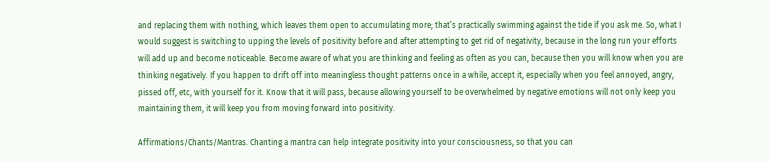and replacing them with nothing, which leaves them open to accumulating more; that’s practically swimming against the tide if you ask me. So, what I would suggest is switching to upping the levels of positivity before and after attempting to get rid of negativity, because in the long run your efforts will add up and become noticeable. Become aware of what you are thinking and feeling as often as you can, because then you will know when you are thinking negatively. If you happen to drift off into meaningless thought patterns once in a while, accept it, especially when you feel annoyed, angry, pissed off, etc, with yourself for it. Know that it will pass, because allowing yourself to be overwhelmed by negative emotions will not only keep you maintaining them, it will keep you from moving forward into positivity.

Affirmations/Chants/Mantras. Chanting a mantra can help integrate positivity into your consciousness, so that you can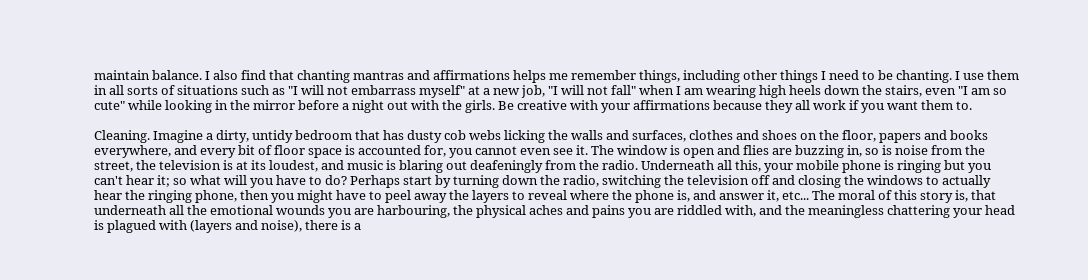maintain balance. I also find that chanting mantras and affirmations helps me remember things, including other things I need to be chanting. I use them in all sorts of situations such as "I will not embarrass myself" at a new job, "I will not fall" when I am wearing high heels down the stairs, even "I am so cute" while looking in the mirror before a night out with the girls. Be creative with your affirmations because they all work if you want them to.

Cleaning. Imagine a dirty, untidy bedroom that has dusty cob webs licking the walls and surfaces, clothes and shoes on the floor, papers and books everywhere, and every bit of floor space is accounted for, you cannot even see it. The window is open and flies are buzzing in, so is noise from the street, the television is at its loudest, and music is blaring out deafeningly from the radio. Underneath all this, your mobile phone is ringing but you can't hear it; so what will you have to do? Perhaps start by turning down the radio, switching the television off and closing the windows to actually hear the ringing phone, then you might have to peel away the layers to reveal where the phone is, and answer it, etc... The moral of this story is, that underneath all the emotional wounds you are harbouring, the physical aches and pains you are riddled with, and the meaningless chattering your head is plagued with (layers and noise), there is a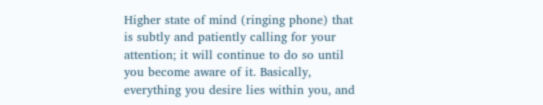Higher state of mind (ringing phone) that is subtly and patiently calling for your attention; it will continue to do so until you become aware of it. Basically, everything you desire lies within you, and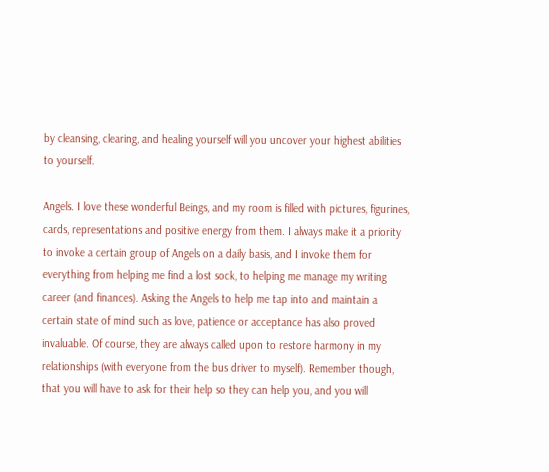by cleansing, clearing, and healing yourself will you uncover your highest abilities to yourself.

Angels. I love these wonderful Beings, and my room is filled with pictures, figurines, cards, representations and positive energy from them. I always make it a priority to invoke a certain group of Angels on a daily basis, and I invoke them for everything from helping me find a lost sock, to helping me manage my writing career (and finances). Asking the Angels to help me tap into and maintain a certain state of mind such as love, patience or acceptance has also proved invaluable. Of course, they are always called upon to restore harmony in my relationships (with everyone from the bus driver to myself). Remember though, that you will have to ask for their help so they can help you, and you will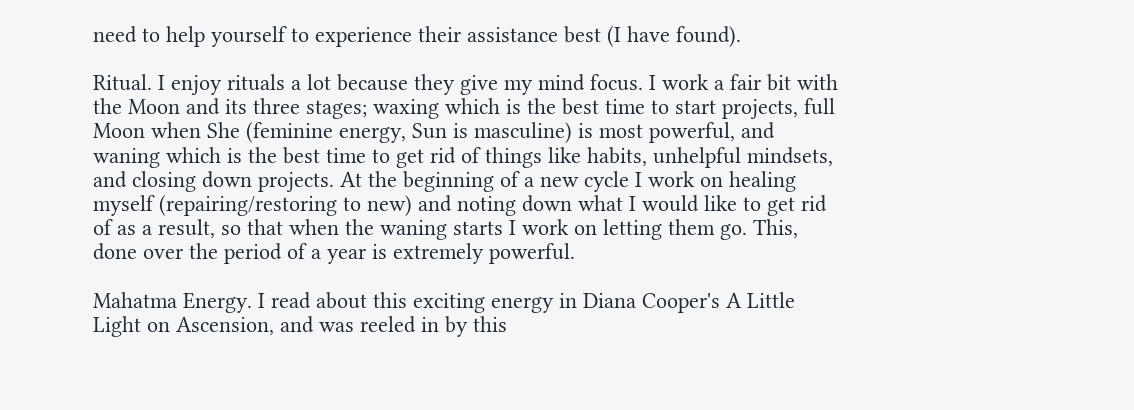need to help yourself to experience their assistance best (I have found).

Ritual. I enjoy rituals a lot because they give my mind focus. I work a fair bit with the Moon and its three stages; waxing which is the best time to start projects, full Moon when She (feminine energy, Sun is masculine) is most powerful, and waning which is the best time to get rid of things like habits, unhelpful mindsets, and closing down projects. At the beginning of a new cycle I work on healing myself (repairing/restoring to new) and noting down what I would like to get rid of as a result, so that when the waning starts I work on letting them go. This, done over the period of a year is extremely powerful.

Mahatma Energy. I read about this exciting energy in Diana Cooper's A Little Light on Ascension, and was reeled in by this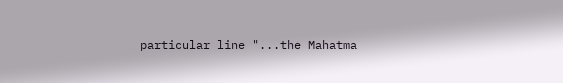particular line "...the Mahatma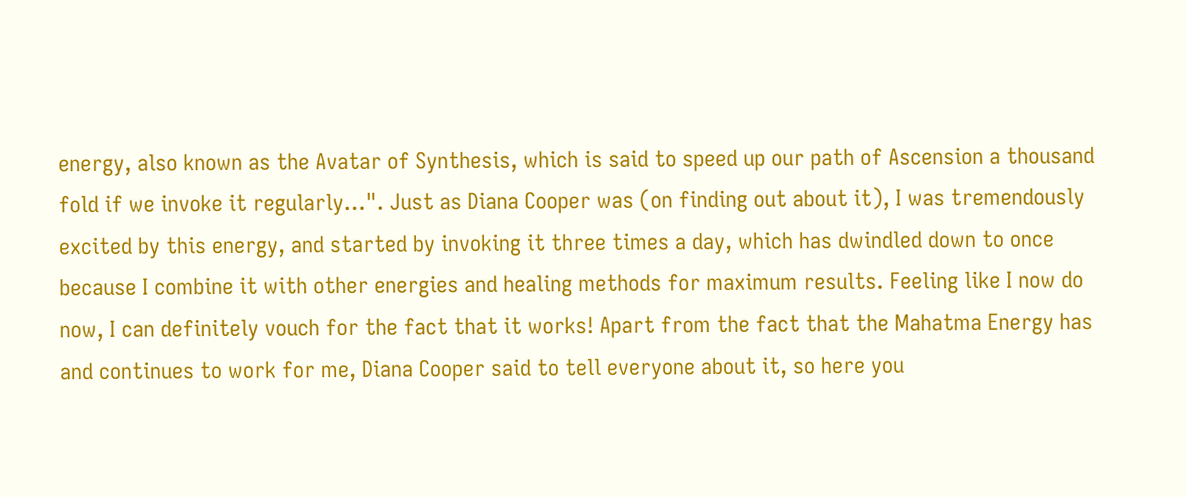energy, also known as the Avatar of Synthesis, which is said to speed up our path of Ascension a thousand fold if we invoke it regularly…". Just as Diana Cooper was (on finding out about it), I was tremendously excited by this energy, and started by invoking it three times a day, which has dwindled down to once because I combine it with other energies and healing methods for maximum results. Feeling like I now do now, I can definitely vouch for the fact that it works! Apart from the fact that the Mahatma Energy has and continues to work for me, Diana Cooper said to tell everyone about it, so here you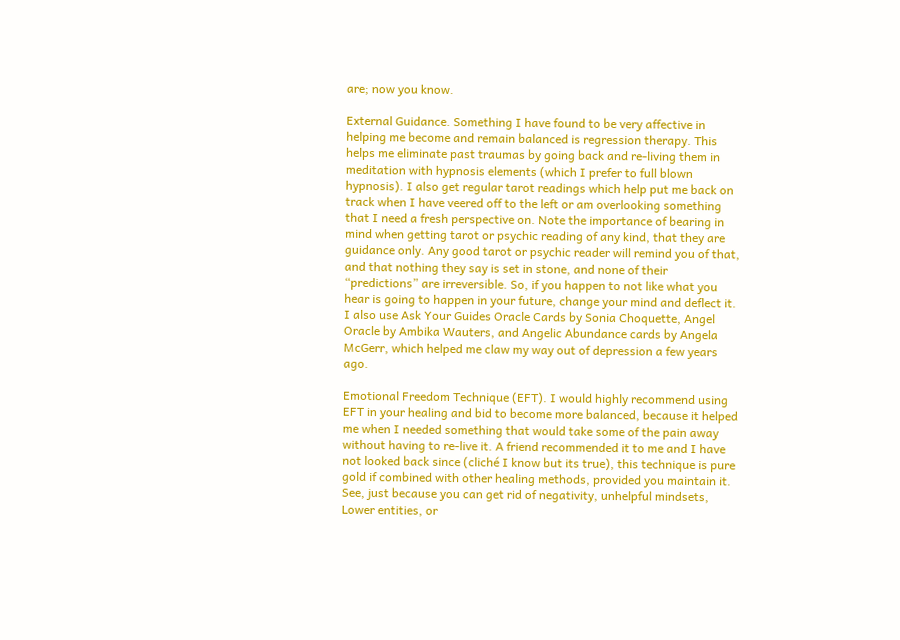are; now you know.

External Guidance. Something I have found to be very affective in helping me become and remain balanced is regression therapy. This helps me eliminate past traumas by going back and re-living them in meditation with hypnosis elements (which I prefer to full blown hypnosis). I also get regular tarot readings which help put me back on track when I have veered off to the left or am overlooking something that I need a fresh perspective on. Note the importance of bearing in mind when getting tarot or psychic reading of any kind, that they are guidance only. Any good tarot or psychic reader will remind you of that, and that nothing they say is set in stone, and none of their “predictions” are irreversible. So, if you happen to not like what you hear is going to happen in your future, change your mind and deflect it. I also use Ask Your Guides Oracle Cards by Sonia Choquette, Angel Oracle by Ambika Wauters, and Angelic Abundance cards by Angela McGerr, which helped me claw my way out of depression a few years ago.

Emotional Freedom Technique (EFT). I would highly recommend using EFT in your healing and bid to become more balanced, because it helped me when I needed something that would take some of the pain away without having to re-live it. A friend recommended it to me and I have not looked back since (cliché I know but its true), this technique is pure gold if combined with other healing methods, provided you maintain it. See, just because you can get rid of negativity, unhelpful mindsets, Lower entities, or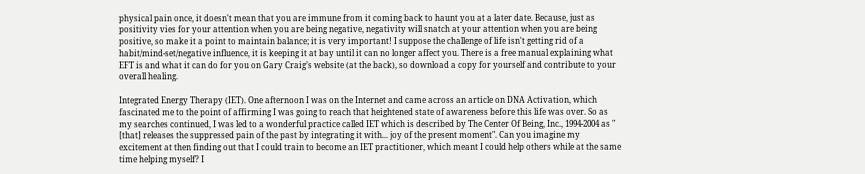physical pain once, it doesn't mean that you are immune from it coming back to haunt you at a later date. Because, just as positivity vies for your attention when you are being negative, negativity will snatch at your attention when you are being positive, so make it a point to maintain balance; it is very important! I suppose the challenge of life isn't getting rid of a habit/mind-set/negative influence, it is keeping it at bay until it can no longer affect you. There is a free manual explaining what EFT is and what it can do for you on Gary Craig’s website (at the back), so download a copy for yourself and contribute to your overall healing.

Integrated Energy Therapy (IET). One afternoon I was on the Internet and came across an article on DNA Activation, which fascinated me to the point of affirming I was going to reach that heightened state of awareness before this life was over. So as my searches continued, I was led to a wonderful practice called IET which is described by The Center Of Being, Inc., 1994-2004 as " [that] releases the suppressed pain of the past by integrating it with... joy of the present moment". Can you imagine my excitement at then finding out that I could train to become an IET practitioner, which meant I could help others while at the same time helping myself? I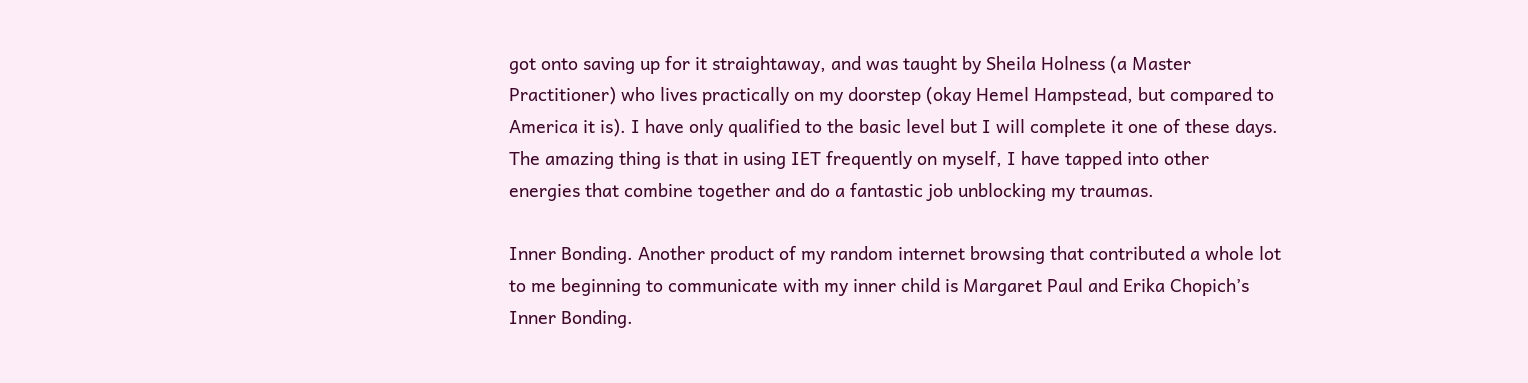got onto saving up for it straightaway, and was taught by Sheila Holness (a Master Practitioner) who lives practically on my doorstep (okay Hemel Hampstead, but compared to America it is). I have only qualified to the basic level but I will complete it one of these days. The amazing thing is that in using IET frequently on myself, I have tapped into other energies that combine together and do a fantastic job unblocking my traumas.

Inner Bonding. Another product of my random internet browsing that contributed a whole lot to me beginning to communicate with my inner child is Margaret Paul and Erika Chopich’s Inner Bonding.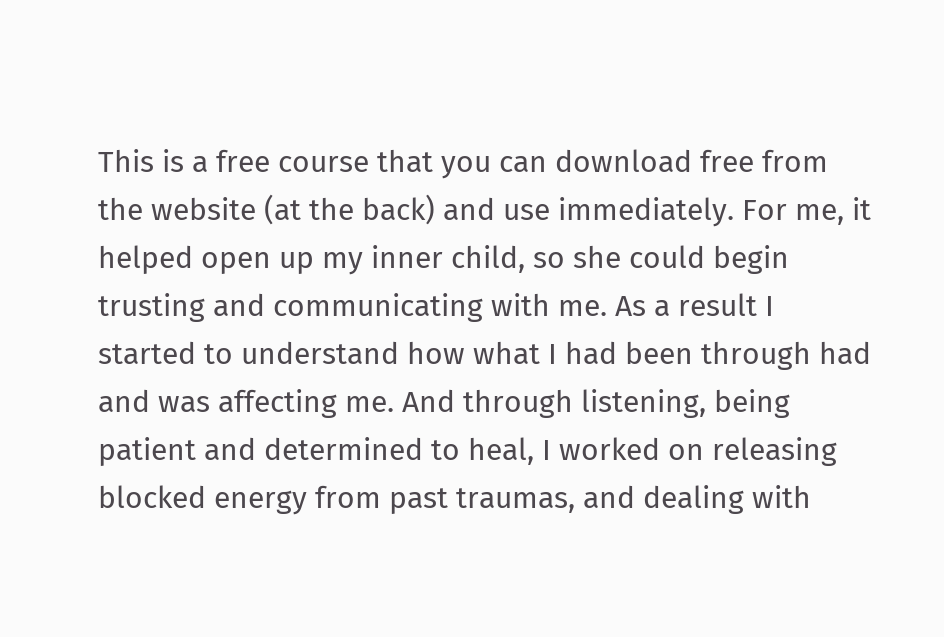This is a free course that you can download free from the website (at the back) and use immediately. For me, it helped open up my inner child, so she could begin trusting and communicating with me. As a result I started to understand how what I had been through had and was affecting me. And through listening, being patient and determined to heal, I worked on releasing blocked energy from past traumas, and dealing with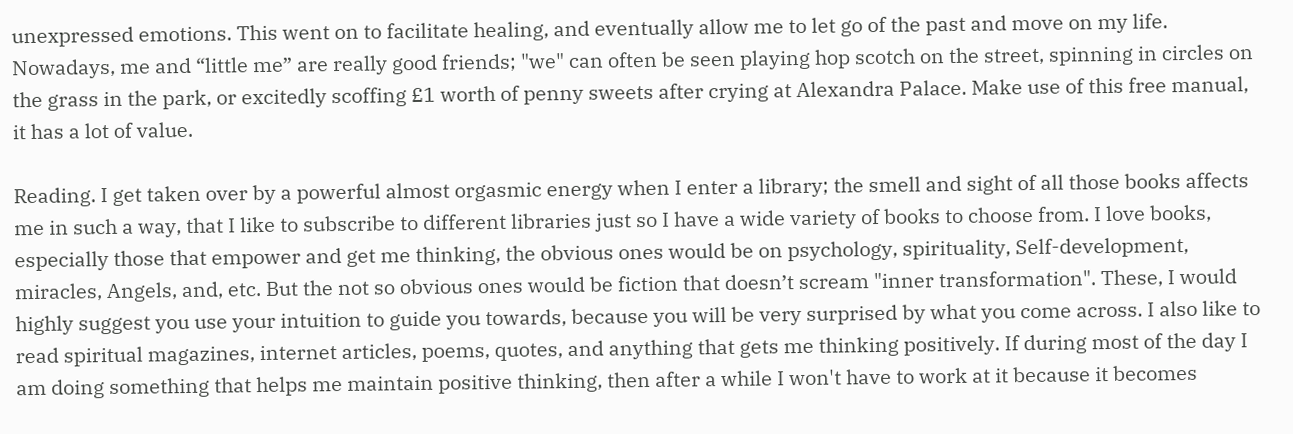unexpressed emotions. This went on to facilitate healing, and eventually allow me to let go of the past and move on my life. Nowadays, me and “little me” are really good friends; "we" can often be seen playing hop scotch on the street, spinning in circles on the grass in the park, or excitedly scoffing £1 worth of penny sweets after crying at Alexandra Palace. Make use of this free manual, it has a lot of value.

Reading. I get taken over by a powerful almost orgasmic energy when I enter a library; the smell and sight of all those books affects me in such a way, that I like to subscribe to different libraries just so I have a wide variety of books to choose from. I love books, especially those that empower and get me thinking, the obvious ones would be on psychology, spirituality, Self-development, miracles, Angels, and, etc. But the not so obvious ones would be fiction that doesn’t scream "inner transformation". These, I would highly suggest you use your intuition to guide you towards, because you will be very surprised by what you come across. I also like to read spiritual magazines, internet articles, poems, quotes, and anything that gets me thinking positively. If during most of the day I am doing something that helps me maintain positive thinking, then after a while I won't have to work at it because it becomes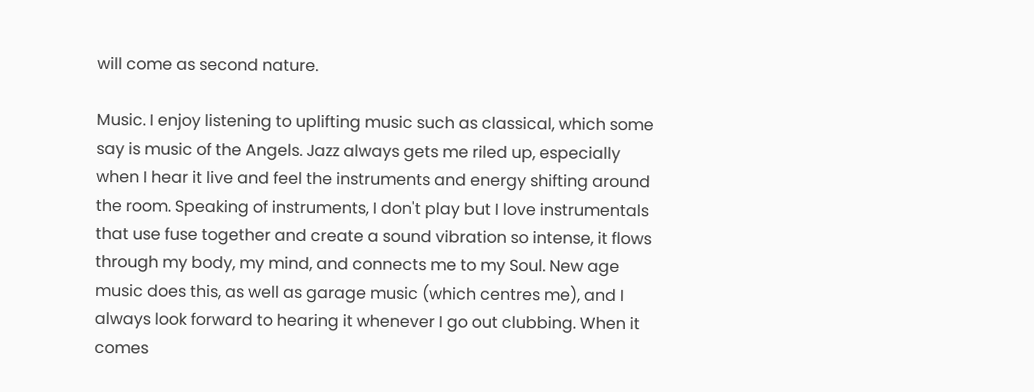will come as second nature.

Music. I enjoy listening to uplifting music such as classical, which some say is music of the Angels. Jazz always gets me riled up, especially when I hear it live and feel the instruments and energy shifting around the room. Speaking of instruments, I don't play but I love instrumentals that use fuse together and create a sound vibration so intense, it flows through my body, my mind, and connects me to my Soul. New age music does this, as well as garage music (which centres me), and I always look forward to hearing it whenever I go out clubbing. When it comes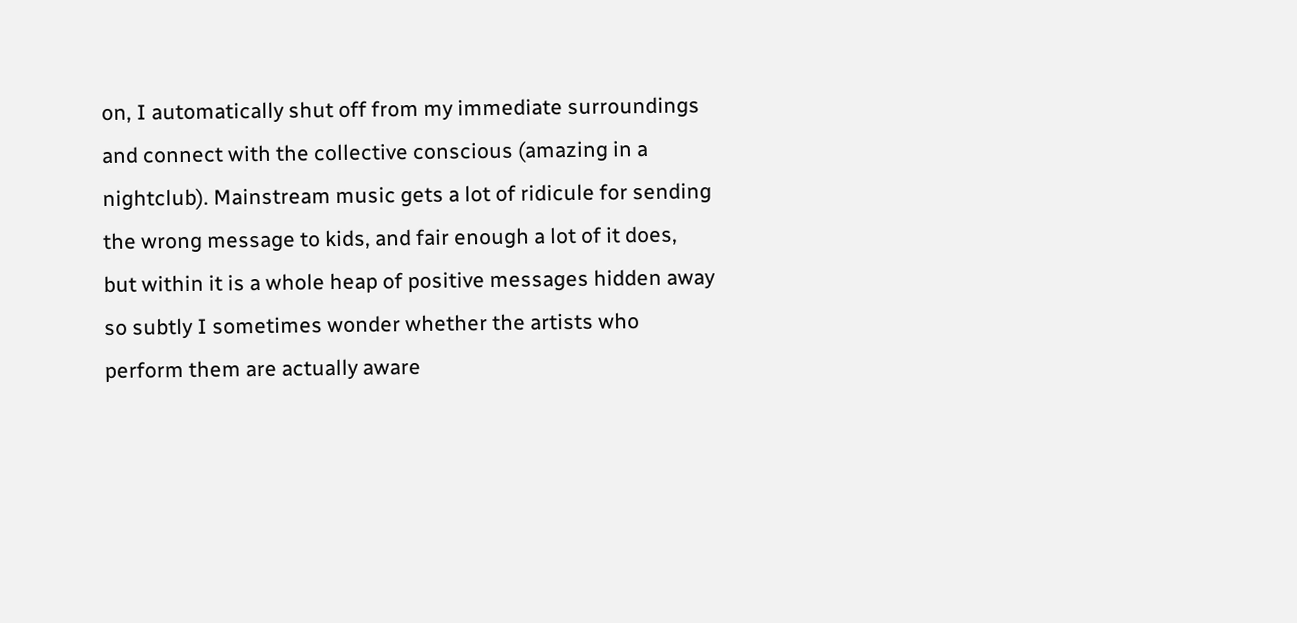on, I automatically shut off from my immediate surroundings and connect with the collective conscious (amazing in a nightclub). Mainstream music gets a lot of ridicule for sending the wrong message to kids, and fair enough a lot of it does, but within it is a whole heap of positive messages hidden away so subtly I sometimes wonder whether the artists who perform them are actually aware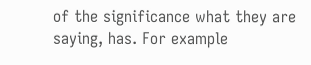of the significance what they are saying, has. For example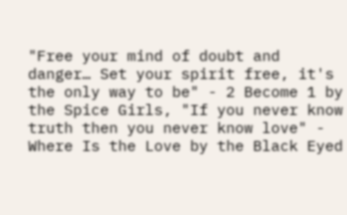"Free your mind of doubt and danger… Set your spirit free, it's the only way to be" - 2 Become 1 by the Spice Girls, "If you never know truth then you never know love" - Where Is the Love by the Black Eyed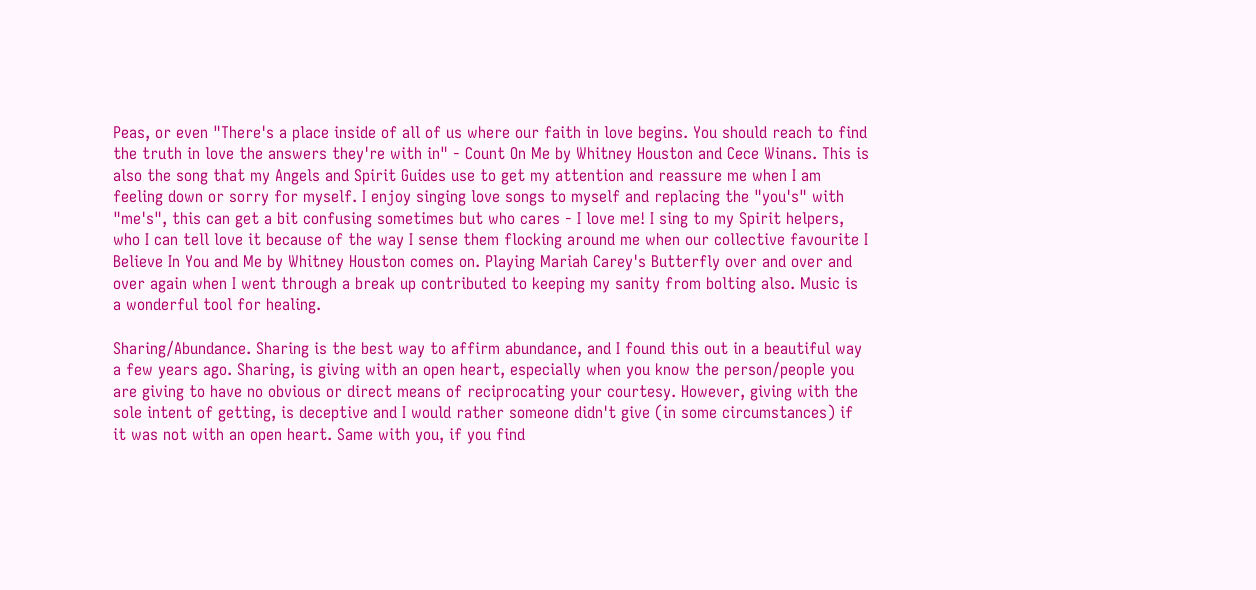Peas, or even "There's a place inside of all of us where our faith in love begins. You should reach to find the truth in love the answers they're with in" - Count On Me by Whitney Houston and Cece Winans. This is also the song that my Angels and Spirit Guides use to get my attention and reassure me when I am feeling down or sorry for myself. I enjoy singing love songs to myself and replacing the "you's" with "me's", this can get a bit confusing sometimes but who cares - I love me! I sing to my Spirit helpers, who I can tell love it because of the way I sense them flocking around me when our collective favourite I Believe In You and Me by Whitney Houston comes on. Playing Mariah Carey's Butterfly over and over and over again when I went through a break up contributed to keeping my sanity from bolting also. Music is a wonderful tool for healing.

Sharing/Abundance. Sharing is the best way to affirm abundance, and I found this out in a beautiful way a few years ago. Sharing, is giving with an open heart, especially when you know the person/people you are giving to have no obvious or direct means of reciprocating your courtesy. However, giving with the sole intent of getting, is deceptive and I would rather someone didn't give (in some circumstances) if it was not with an open heart. Same with you, if you find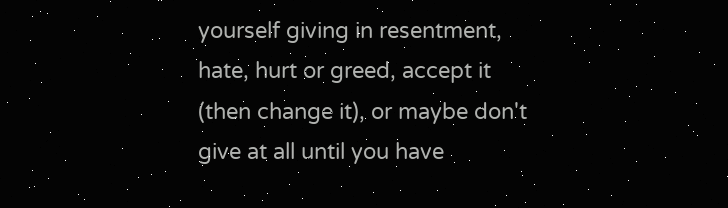yourself giving in resentment, hate, hurt or greed, accept it (then change it), or maybe don't give at all until you have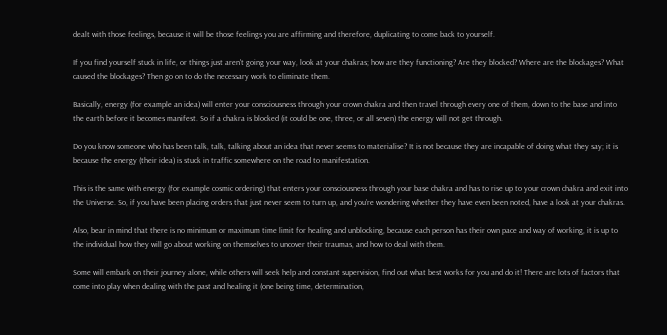dealt with those feelings, because it will be those feelings you are affirming and therefore, duplicating to come back to yourself.

If you find yourself stuck in life, or things just aren't going your way, look at your chakras; how are they functioning? Are they blocked? Where are the blockages? What caused the blockages? Then go on to do the necessary work to eliminate them.

Basically, energy (for example an idea) will enter your consciousness through your crown chakra and then travel through every one of them, down to the base and into the earth before it becomes manifest. So if a chakra is blocked (it could be one, three, or all seven) the energy will not get through.

Do you know someone who has been talk, talk, talking about an idea that never seems to materialise? It is not because they are incapable of doing what they say; it is because the energy (their idea) is stuck in traffic somewhere on the road to manifestation.

This is the same with energy (for example cosmic ordering) that enters your consciousness through your base chakra and has to rise up to your crown chakra and exit into the Universe. So, if you have been placing orders that just never seem to turn up, and you’re wondering whether they have even been noted, have a look at your chakras.

Also, bear in mind that there is no minimum or maximum time limit for healing and unblocking, because each person has their own pace and way of working, it is up to the individual how they will go about working on themselves to uncover their traumas, and how to deal with them.

Some will embark on their journey alone, while others will seek help and constant supervision, find out what best works for you and do it! There are lots of factors that come into play when dealing with the past and healing it (one being time, determination,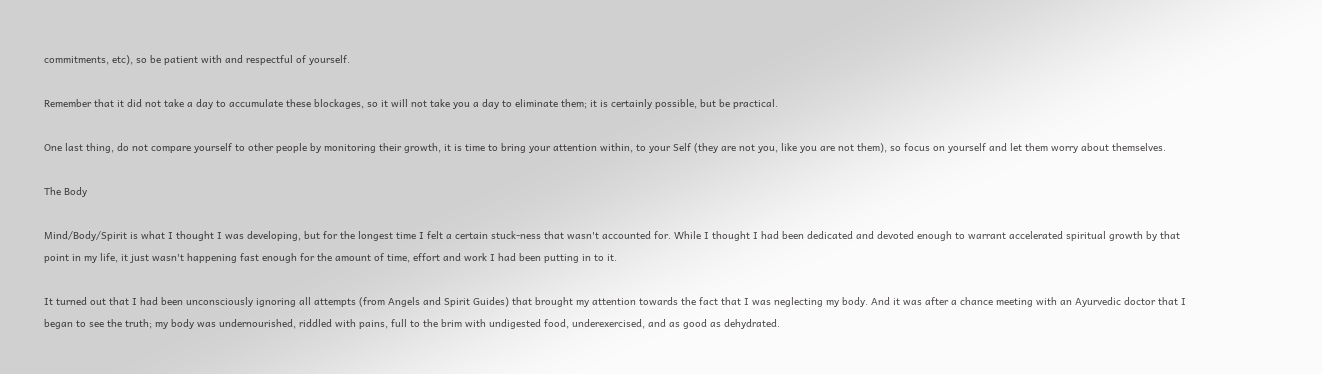commitments, etc), so be patient with and respectful of yourself.

Remember that it did not take a day to accumulate these blockages, so it will not take you a day to eliminate them; it is certainly possible, but be practical.

One last thing, do not compare yourself to other people by monitoring their growth, it is time to bring your attention within, to your Self (they are not you, like you are not them), so focus on yourself and let them worry about themselves.

The Body

Mind/Body/Spirit is what I thought I was developing, but for the longest time I felt a certain stuck-ness that wasn't accounted for. While I thought I had been dedicated and devoted enough to warrant accelerated spiritual growth by that point in my life, it just wasn't happening fast enough for the amount of time, effort and work I had been putting in to it.

It turned out that I had been unconsciously ignoring all attempts (from Angels and Spirit Guides) that brought my attention towards the fact that I was neglecting my body. And it was after a chance meeting with an Ayurvedic doctor that I began to see the truth; my body was undernourished, riddled with pains, full to the brim with undigested food, underexercised, and as good as dehydrated.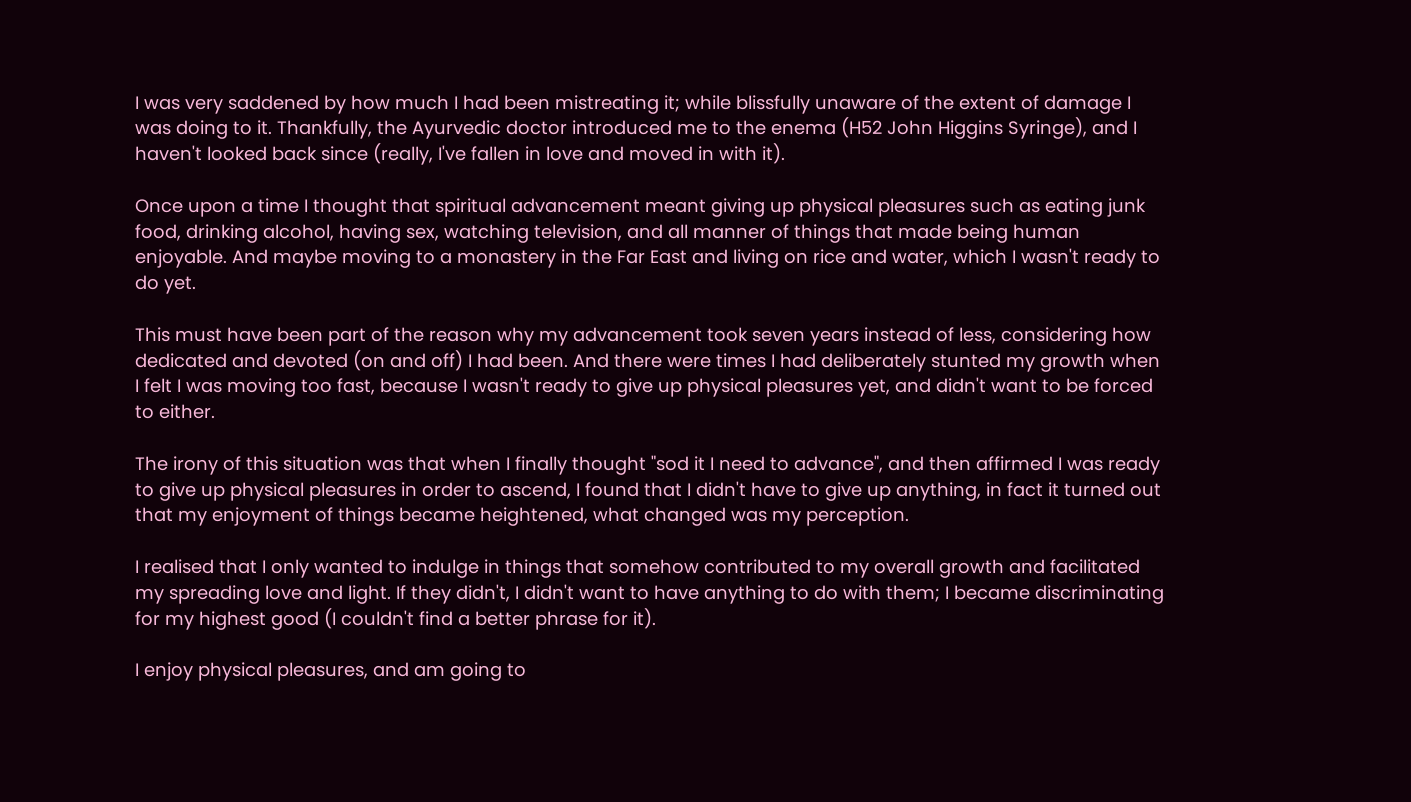I was very saddened by how much I had been mistreating it; while blissfully unaware of the extent of damage I was doing to it. Thankfully, the Ayurvedic doctor introduced me to the enema (H52 John Higgins Syringe), and I haven't looked back since (really, I've fallen in love and moved in with it).

Once upon a time I thought that spiritual advancement meant giving up physical pleasures such as eating junk food, drinking alcohol, having sex, watching television, and all manner of things that made being human enjoyable. And maybe moving to a monastery in the Far East and living on rice and water, which I wasn't ready to do yet.

This must have been part of the reason why my advancement took seven years instead of less, considering how dedicated and devoted (on and off) I had been. And there were times I had deliberately stunted my growth when I felt I was moving too fast, because I wasn't ready to give up physical pleasures yet, and didn't want to be forced to either.

The irony of this situation was that when I finally thought "sod it I need to advance", and then affirmed I was ready to give up physical pleasures in order to ascend, I found that I didn't have to give up anything, in fact it turned out that my enjoyment of things became heightened, what changed was my perception.

I realised that I only wanted to indulge in things that somehow contributed to my overall growth and facilitated my spreading love and light. If they didn't, I didn't want to have anything to do with them; I became discriminating for my highest good (I couldn't find a better phrase for it).

I enjoy physical pleasures, and am going to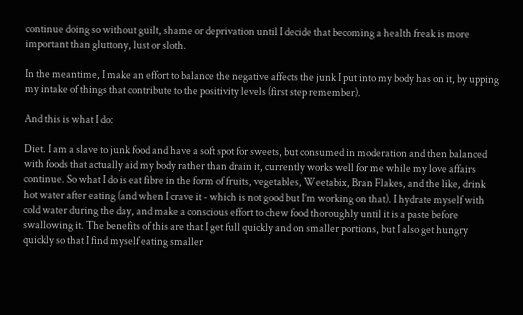continue doing so without guilt, shame or deprivation until I decide that becoming a health freak is more important than gluttony, lust or sloth.

In the meantime, I make an effort to balance the negative affects the junk I put into my body has on it, by upping my intake of things that contribute to the positivity levels (first step remember).

And this is what I do:

Diet. I am a slave to junk food and have a soft spot for sweets, but consumed in moderation and then balanced with foods that actually aid my body rather than drain it, currently works well for me while my love affairs continue. So what I do is eat fibre in the form of fruits, vegetables, Weetabix, Bran Flakes, and the like, drink hot water after eating (and when I crave it - which is not good but I’m working on that). I hydrate myself with cold water during the day, and make a conscious effort to chew food thoroughly until it is a paste before swallowing it. The benefits of this are that I get full quickly and on smaller portions, but I also get hungry quickly so that I find myself eating smaller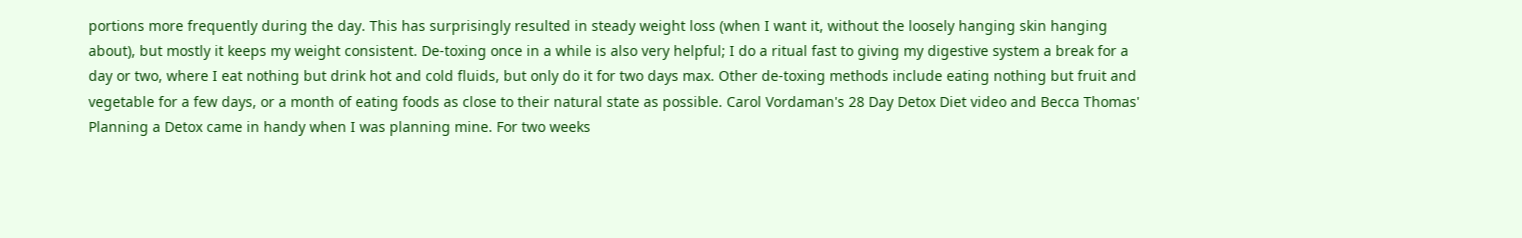portions more frequently during the day. This has surprisingly resulted in steady weight loss (when I want it, without the loosely hanging skin hanging about), but mostly it keeps my weight consistent. De-toxing once in a while is also very helpful; I do a ritual fast to giving my digestive system a break for a day or two, where I eat nothing but drink hot and cold fluids, but only do it for two days max. Other de-toxing methods include eating nothing but fruit and vegetable for a few days, or a month of eating foods as close to their natural state as possible. Carol Vordaman's 28 Day Detox Diet video and Becca Thomas' Planning a Detox came in handy when I was planning mine. For two weeks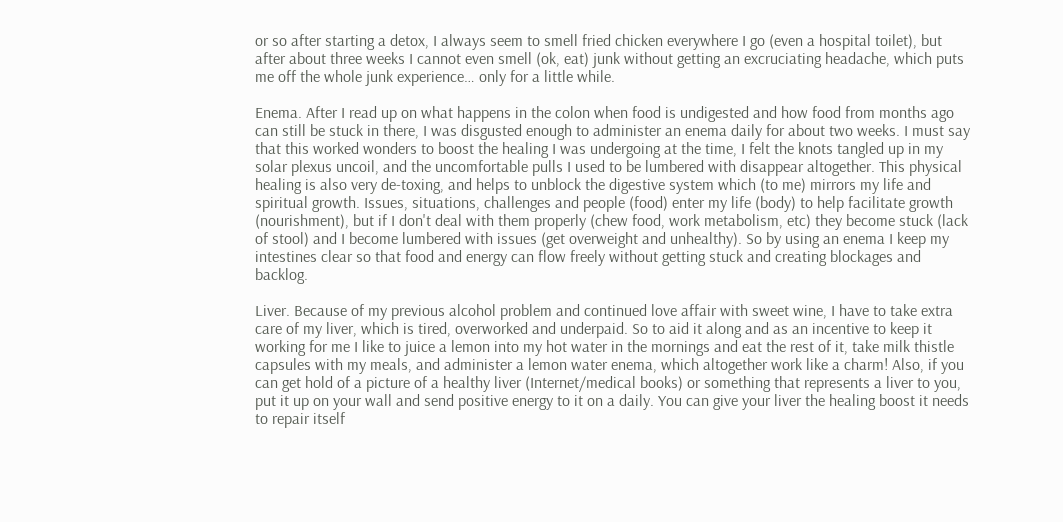or so after starting a detox, I always seem to smell fried chicken everywhere I go (even a hospital toilet), but after about three weeks I cannot even smell (ok, eat) junk without getting an excruciating headache, which puts me off the whole junk experience… only for a little while.

Enema. After I read up on what happens in the colon when food is undigested and how food from months ago can still be stuck in there, I was disgusted enough to administer an enema daily for about two weeks. I must say that this worked wonders to boost the healing I was undergoing at the time, I felt the knots tangled up in my solar plexus uncoil, and the uncomfortable pulls I used to be lumbered with disappear altogether. This physical healing is also very de-toxing, and helps to unblock the digestive system which (to me) mirrors my life and spiritual growth. Issues, situations, challenges and people (food) enter my life (body) to help facilitate growth (nourishment), but if I don't deal with them properly (chew food, work metabolism, etc) they become stuck (lack of stool) and I become lumbered with issues (get overweight and unhealthy). So by using an enema I keep my intestines clear so that food and energy can flow freely without getting stuck and creating blockages and backlog.

Liver. Because of my previous alcohol problem and continued love affair with sweet wine, I have to take extra care of my liver, which is tired, overworked and underpaid. So to aid it along and as an incentive to keep it working for me I like to juice a lemon into my hot water in the mornings and eat the rest of it, take milk thistle capsules with my meals, and administer a lemon water enema, which altogether work like a charm! Also, if you can get hold of a picture of a healthy liver (Internet/medical books) or something that represents a liver to you, put it up on your wall and send positive energy to it on a daily. You can give your liver the healing boost it needs to repair itself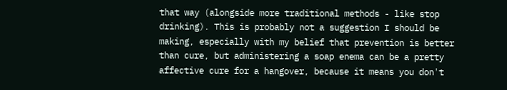that way (alongside more traditional methods - like stop drinking). This is probably not a suggestion I should be making, especially with my belief that prevention is better than cure, but administering a soap enema can be a pretty affective cure for a hangover, because it means you don't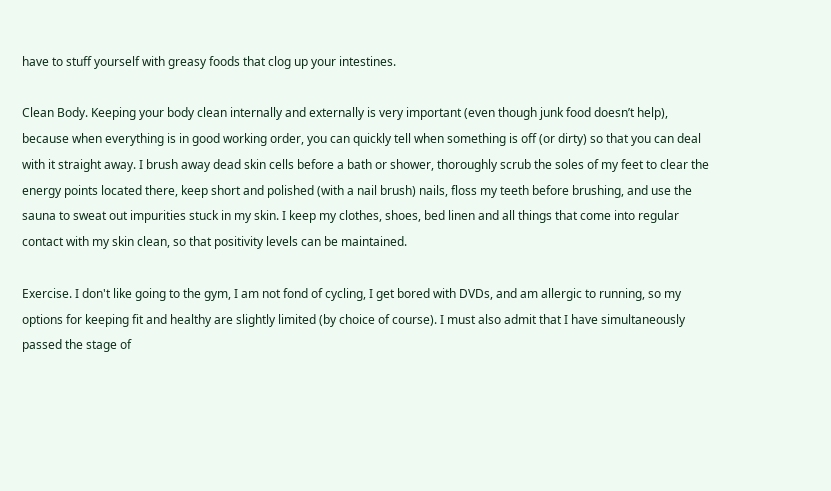have to stuff yourself with greasy foods that clog up your intestines.

Clean Body. Keeping your body clean internally and externally is very important (even though junk food doesn’t help), because when everything is in good working order, you can quickly tell when something is off (or dirty) so that you can deal with it straight away. I brush away dead skin cells before a bath or shower, thoroughly scrub the soles of my feet to clear the energy points located there, keep short and polished (with a nail brush) nails, floss my teeth before brushing, and use the sauna to sweat out impurities stuck in my skin. I keep my clothes, shoes, bed linen and all things that come into regular contact with my skin clean, so that positivity levels can be maintained.

Exercise. I don't like going to the gym, I am not fond of cycling, I get bored with DVDs, and am allergic to running, so my options for keeping fit and healthy are slightly limited (by choice of course). I must also admit that I have simultaneously passed the stage of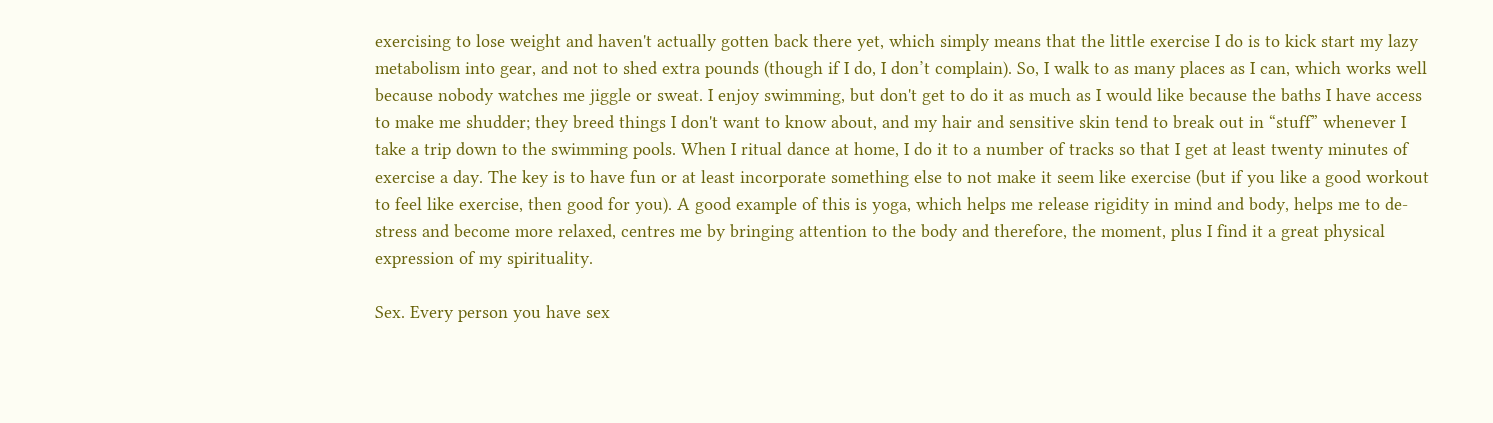exercising to lose weight and haven't actually gotten back there yet, which simply means that the little exercise I do is to kick start my lazy metabolism into gear, and not to shed extra pounds (though if I do, I don’t complain). So, I walk to as many places as I can, which works well because nobody watches me jiggle or sweat. I enjoy swimming, but don't get to do it as much as I would like because the baths I have access to make me shudder; they breed things I don't want to know about, and my hair and sensitive skin tend to break out in “stuff” whenever I take a trip down to the swimming pools. When I ritual dance at home, I do it to a number of tracks so that I get at least twenty minutes of exercise a day. The key is to have fun or at least incorporate something else to not make it seem like exercise (but if you like a good workout to feel like exercise, then good for you). A good example of this is yoga, which helps me release rigidity in mind and body, helps me to de-stress and become more relaxed, centres me by bringing attention to the body and therefore, the moment, plus I find it a great physical expression of my spirituality.

Sex. Every person you have sex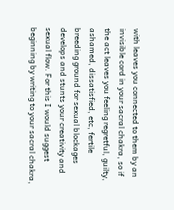with leaves you connected to them by an invisible cord in your sacral chakra, so if the act leaves you feeling regretful, guilty, ashamed, dissatisfied, etc, fertile breeding ground for sexual blockages develops and stunts your creativity and sexual flow. For this I would suggest beginning by writing to your sacral chakra,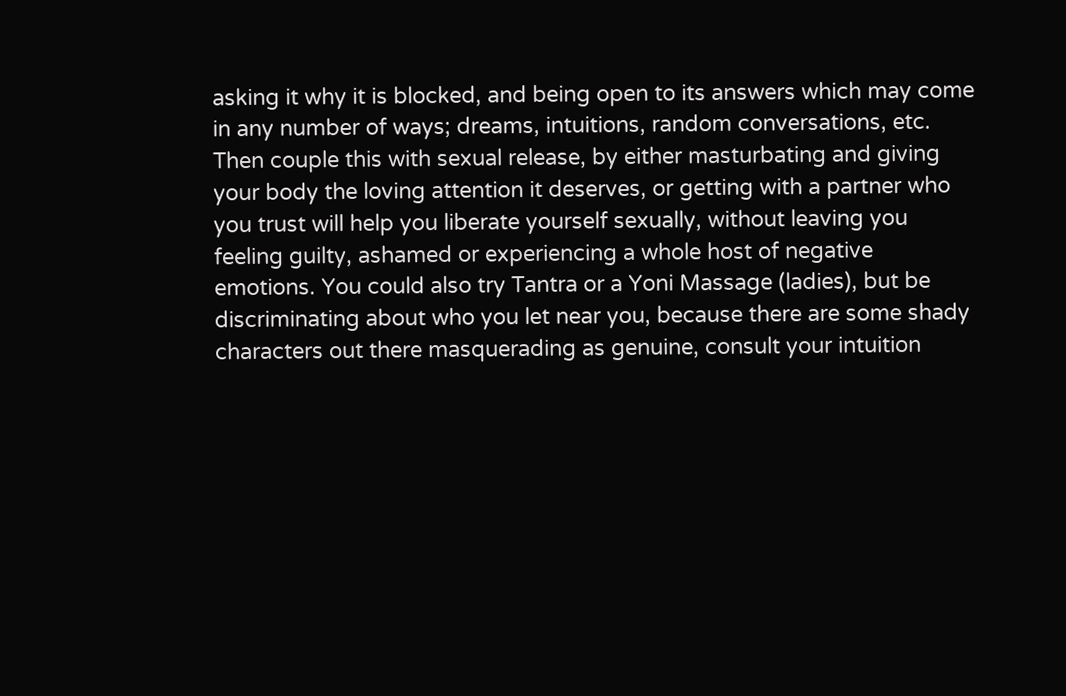asking it why it is blocked, and being open to its answers which may come in any number of ways; dreams, intuitions, random conversations, etc. Then couple this with sexual release, by either masturbating and giving your body the loving attention it deserves, or getting with a partner who you trust will help you liberate yourself sexually, without leaving you feeling guilty, ashamed or experiencing a whole host of negative emotions. You could also try Tantra or a Yoni Massage (ladies), but be discriminating about who you let near you, because there are some shady characters out there masquerading as genuine, consult your intuition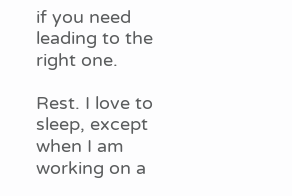if you need leading to the right one.

Rest. I love to sleep, except when I am working on a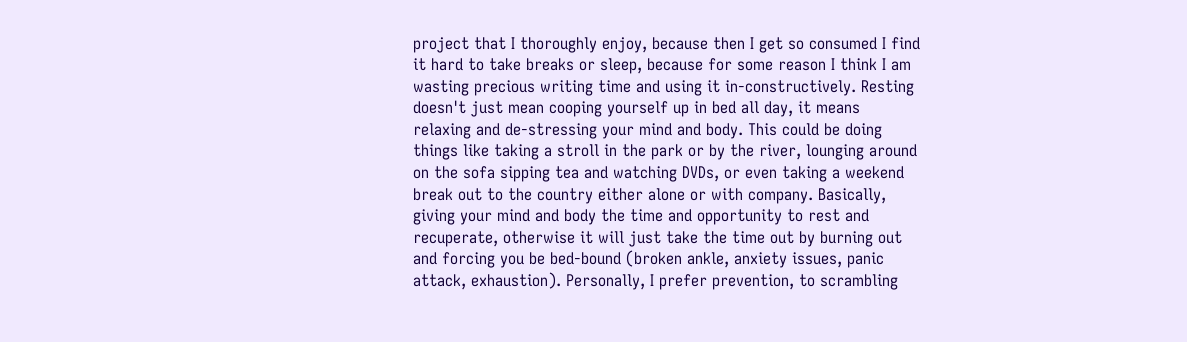project that I thoroughly enjoy, because then I get so consumed I find it hard to take breaks or sleep, because for some reason I think I am wasting precious writing time and using it in-constructively. Resting doesn't just mean cooping yourself up in bed all day, it means relaxing and de-stressing your mind and body. This could be doing things like taking a stroll in the park or by the river, lounging around on the sofa sipping tea and watching DVDs, or even taking a weekend break out to the country either alone or with company. Basically, giving your mind and body the time and opportunity to rest and recuperate, otherwise it will just take the time out by burning out and forcing you be bed-bound (broken ankle, anxiety issues, panic attack, exhaustion). Personally, I prefer prevention, to scrambling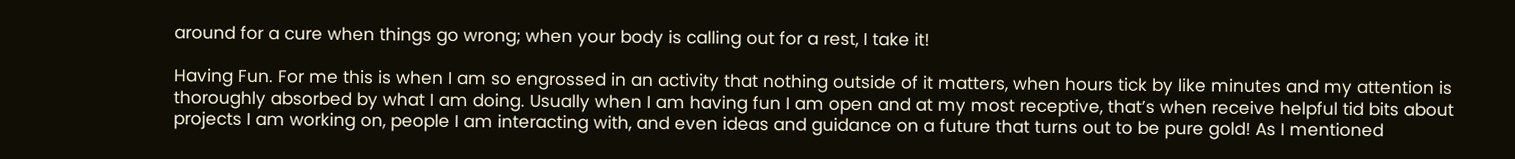around for a cure when things go wrong; when your body is calling out for a rest, I take it!

Having Fun. For me this is when I am so engrossed in an activity that nothing outside of it matters, when hours tick by like minutes and my attention is thoroughly absorbed by what I am doing. Usually when I am having fun I am open and at my most receptive, that’s when receive helpful tid bits about projects I am working on, people I am interacting with, and even ideas and guidance on a future that turns out to be pure gold! As I mentioned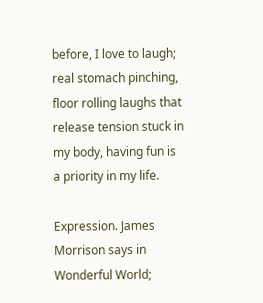before, I love to laugh; real stomach pinching, floor rolling laughs that release tension stuck in my body, having fun is a priority in my life.

Expression. James Morrison says in Wonderful World;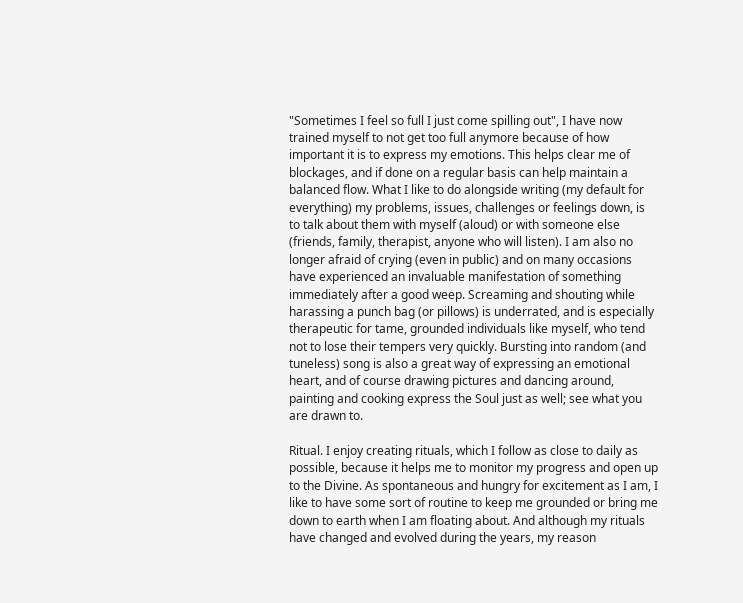"Sometimes I feel so full I just come spilling out", I have now trained myself to not get too full anymore because of how important it is to express my emotions. This helps clear me of blockages, and if done on a regular basis can help maintain a balanced flow. What I like to do alongside writing (my default for everything) my problems, issues, challenges or feelings down, is to talk about them with myself (aloud) or with someone else (friends, family, therapist, anyone who will listen). I am also no longer afraid of crying (even in public) and on many occasions have experienced an invaluable manifestation of something immediately after a good weep. Screaming and shouting while harassing a punch bag (or pillows) is underrated, and is especially therapeutic for tame, grounded individuals like myself, who tend not to lose their tempers very quickly. Bursting into random (and tuneless) song is also a great way of expressing an emotional heart, and of course drawing pictures and dancing around, painting and cooking express the Soul just as well; see what you are drawn to.

Ritual. I enjoy creating rituals, which I follow as close to daily as possible, because it helps me to monitor my progress and open up to the Divine. As spontaneous and hungry for excitement as I am, I like to have some sort of routine to keep me grounded or bring me down to earth when I am floating about. And although my rituals have changed and evolved during the years, my reason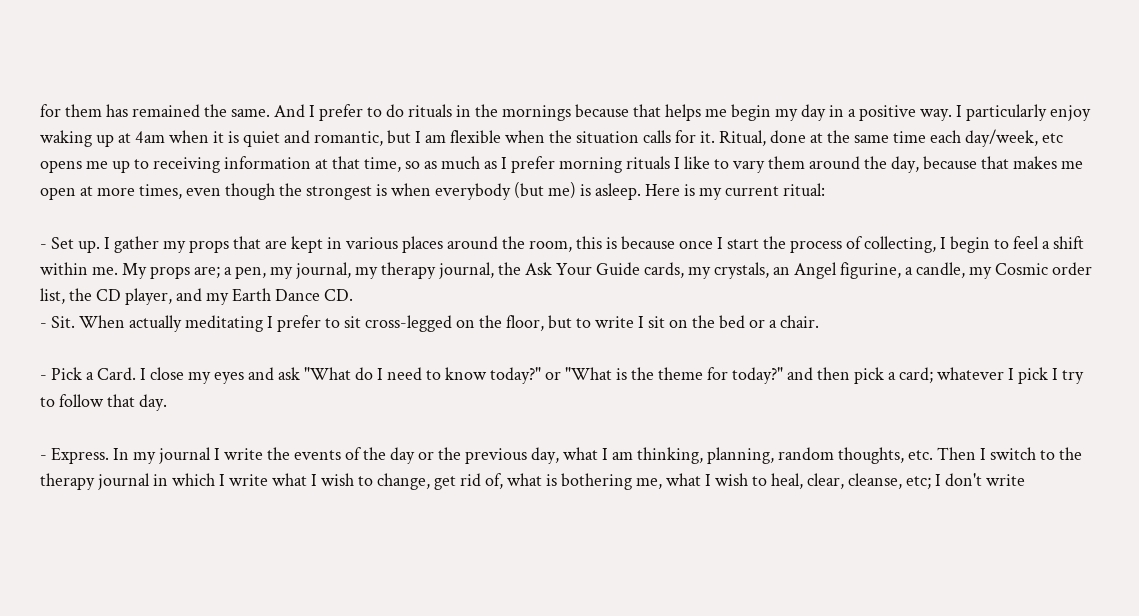for them has remained the same. And I prefer to do rituals in the mornings because that helps me begin my day in a positive way. I particularly enjoy waking up at 4am when it is quiet and romantic, but I am flexible when the situation calls for it. Ritual, done at the same time each day/week, etc opens me up to receiving information at that time, so as much as I prefer morning rituals I like to vary them around the day, because that makes me open at more times, even though the strongest is when everybody (but me) is asleep. Here is my current ritual:

- Set up. I gather my props that are kept in various places around the room, this is because once I start the process of collecting, I begin to feel a shift within me. My props are; a pen, my journal, my therapy journal, the Ask Your Guide cards, my crystals, an Angel figurine, a candle, my Cosmic order list, the CD player, and my Earth Dance CD.
- Sit. When actually meditating I prefer to sit cross-legged on the floor, but to write I sit on the bed or a chair.

- Pick a Card. I close my eyes and ask "What do I need to know today?" or "What is the theme for today?" and then pick a card; whatever I pick I try to follow that day.

- Express. In my journal I write the events of the day or the previous day, what I am thinking, planning, random thoughts, etc. Then I switch to the therapy journal in which I write what I wish to change, get rid of, what is bothering me, what I wish to heal, clear, cleanse, etc; I don't write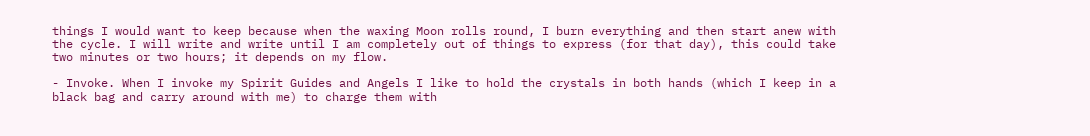things I would want to keep because when the waxing Moon rolls round, I burn everything and then start anew with the cycle. I will write and write until I am completely out of things to express (for that day), this could take two minutes or two hours; it depends on my flow.

- Invoke. When I invoke my Spirit Guides and Angels I like to hold the crystals in both hands (which I keep in a black bag and carry around with me) to charge them with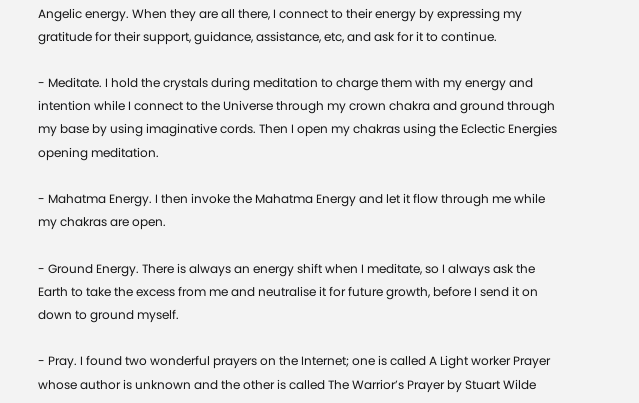Angelic energy. When they are all there, I connect to their energy by expressing my gratitude for their support, guidance, assistance, etc, and ask for it to continue.

- Meditate. I hold the crystals during meditation to charge them with my energy and intention while I connect to the Universe through my crown chakra and ground through my base by using imaginative cords. Then I open my chakras using the Eclectic Energies opening meditation.

- Mahatma Energy. I then invoke the Mahatma Energy and let it flow through me while my chakras are open.

- Ground Energy. There is always an energy shift when I meditate, so I always ask the Earth to take the excess from me and neutralise it for future growth, before I send it on down to ground myself.

- Pray. I found two wonderful prayers on the Internet; one is called A Light worker Prayer whose author is unknown and the other is called The Warrior’s Prayer by Stuart Wilde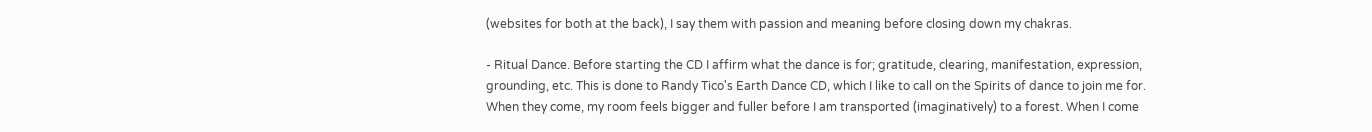(websites for both at the back), I say them with passion and meaning before closing down my chakras.

- Ritual Dance. Before starting the CD I affirm what the dance is for; gratitude, clearing, manifestation, expression, grounding, etc. This is done to Randy Tico's Earth Dance CD, which I like to call on the Spirits of dance to join me for. When they come, my room feels bigger and fuller before I am transported (imaginatively) to a forest. When I come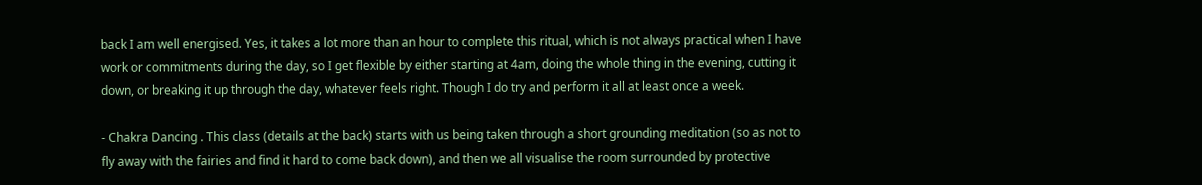back I am well energised. Yes, it takes a lot more than an hour to complete this ritual, which is not always practical when I have work or commitments during the day, so I get flexible by either starting at 4am, doing the whole thing in the evening, cutting it down, or breaking it up through the day, whatever feels right. Though I do try and perform it all at least once a week.

- Chakra Dancing . This class (details at the back) starts with us being taken through a short grounding meditation (so as not to fly away with the fairies and find it hard to come back down), and then we all visualise the room surrounded by protective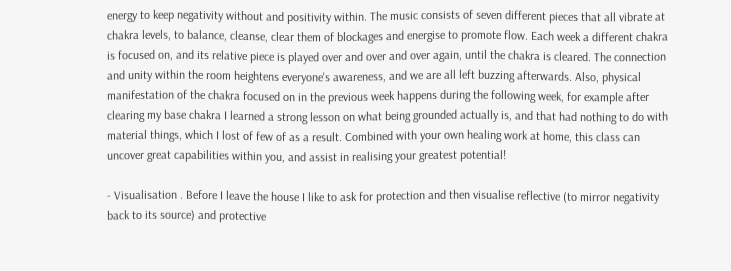energy to keep negativity without and positivity within. The music consists of seven different pieces that all vibrate at chakra levels, to balance, cleanse, clear them of blockages and energise to promote flow. Each week a different chakra is focused on, and its relative piece is played over and over and over again, until the chakra is cleared. The connection and unity within the room heightens everyone's awareness, and we are all left buzzing afterwards. Also, physical manifestation of the chakra focused on in the previous week happens during the following week, for example after clearing my base chakra I learned a strong lesson on what being grounded actually is, and that had nothing to do with material things, which I lost of few of as a result. Combined with your own healing work at home, this class can uncover great capabilities within you, and assist in realising your greatest potential!

- Visualisation . Before I leave the house I like to ask for protection and then visualise reflective (to mirror negativity back to its source) and protective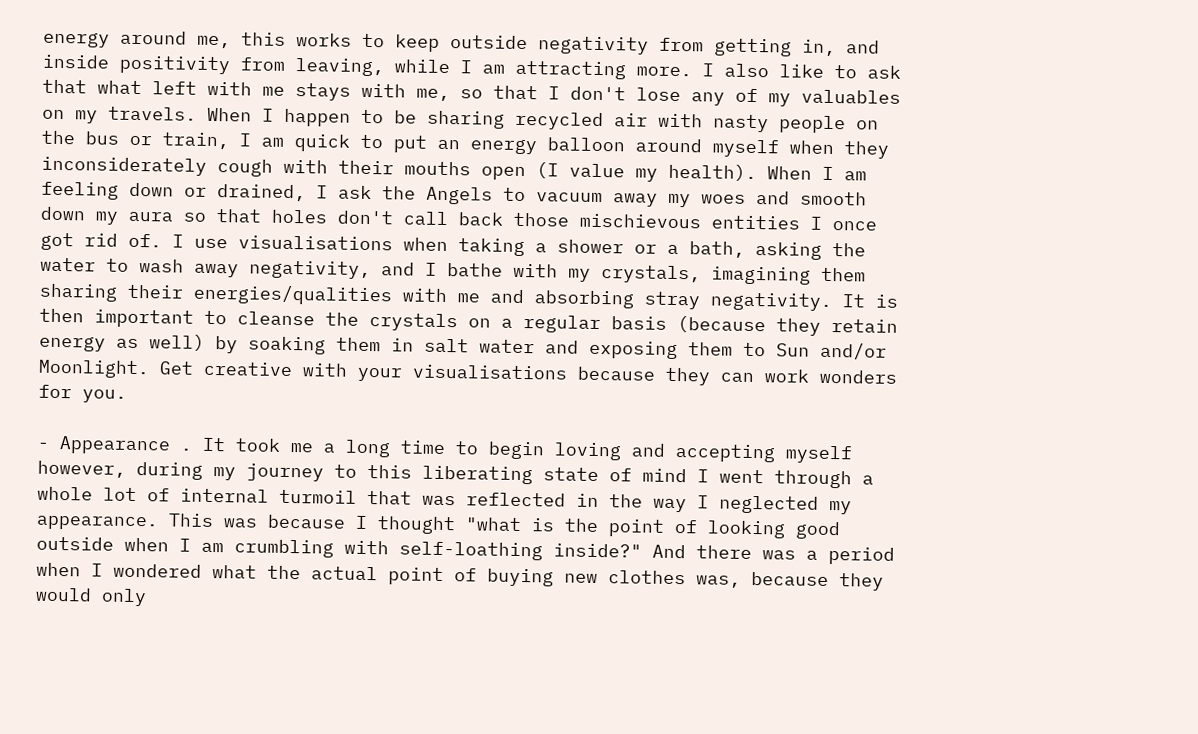energy around me, this works to keep outside negativity from getting in, and inside positivity from leaving, while I am attracting more. I also like to ask that what left with me stays with me, so that I don't lose any of my valuables on my travels. When I happen to be sharing recycled air with nasty people on the bus or train, I am quick to put an energy balloon around myself when they inconsiderately cough with their mouths open (I value my health). When I am feeling down or drained, I ask the Angels to vacuum away my woes and smooth down my aura so that holes don't call back those mischievous entities I once got rid of. I use visualisations when taking a shower or a bath, asking the water to wash away negativity, and I bathe with my crystals, imagining them sharing their energies/qualities with me and absorbing stray negativity. It is then important to cleanse the crystals on a regular basis (because they retain energy as well) by soaking them in salt water and exposing them to Sun and/or Moonlight. Get creative with your visualisations because they can work wonders for you.

- Appearance . It took me a long time to begin loving and accepting myself however, during my journey to this liberating state of mind I went through a whole lot of internal turmoil that was reflected in the way I neglected my appearance. This was because I thought "what is the point of looking good outside when I am crumbling with self-loathing inside?" And there was a period when I wondered what the actual point of buying new clothes was, because they would only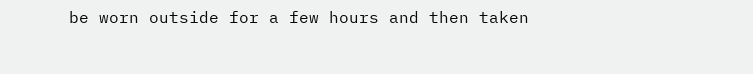be worn outside for a few hours and then taken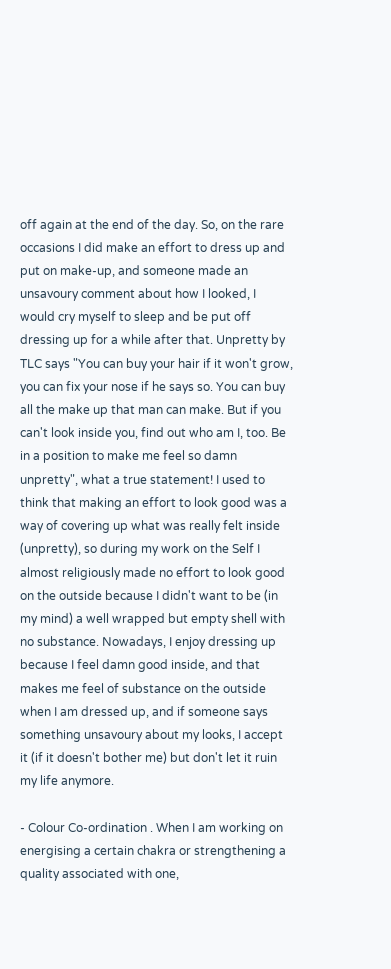off again at the end of the day. So, on the rare occasions I did make an effort to dress up and put on make-up, and someone made an unsavoury comment about how I looked, I would cry myself to sleep and be put off dressing up for a while after that. Unpretty by TLC says "You can buy your hair if it won't grow, you can fix your nose if he says so. You can buy all the make up that man can make. But if you can't look inside you, find out who am I, too. Be in a position to make me feel so damn unpretty", what a true statement! I used to think that making an effort to look good was a way of covering up what was really felt inside (unpretty), so during my work on the Self I almost religiously made no effort to look good on the outside because I didn't want to be (in my mind) a well wrapped but empty shell with no substance. Nowadays, I enjoy dressing up because I feel damn good inside, and that makes me feel of substance on the outside when I am dressed up, and if someone says something unsavoury about my looks, I accept it (if it doesn't bother me) but don't let it ruin my life anymore.

- Colour Co-ordination . When I am working on energising a certain chakra or strengthening a quality associated with one,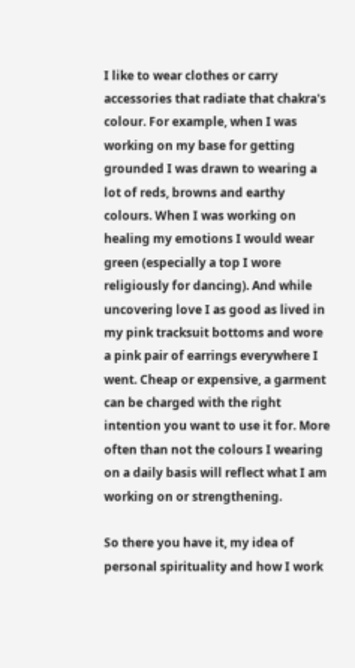I like to wear clothes or carry accessories that radiate that chakra's colour. For example, when I was working on my base for getting grounded I was drawn to wearing a lot of reds, browns and earthy colours. When I was working on healing my emotions I would wear green (especially a top I wore religiously for dancing). And while uncovering love I as good as lived in my pink tracksuit bottoms and wore a pink pair of earrings everywhere I went. Cheap or expensive, a garment can be charged with the right intention you want to use it for. More often than not the colours I wearing on a daily basis will reflect what I am working on or strengthening.

So there you have it, my idea of personal spirituality and how I work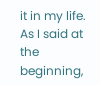it in my life. As I said at the beginning,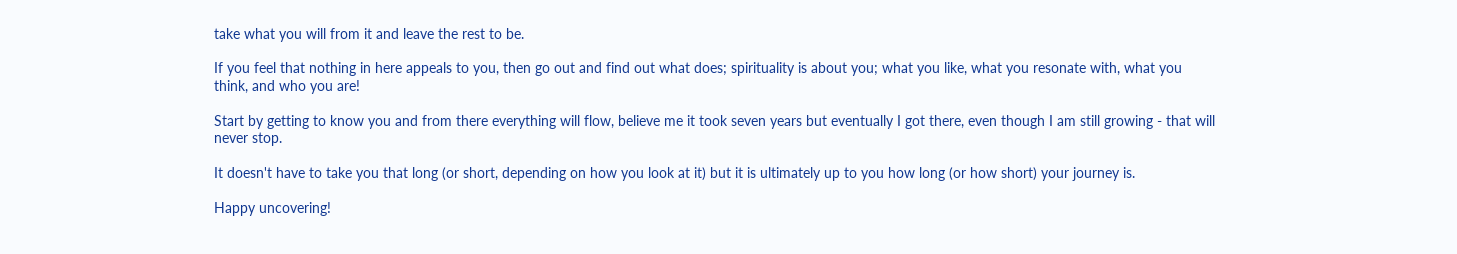take what you will from it and leave the rest to be.

If you feel that nothing in here appeals to you, then go out and find out what does; spirituality is about you; what you like, what you resonate with, what you think, and who you are!

Start by getting to know you and from there everything will flow, believe me it took seven years but eventually I got there, even though I am still growing - that will never stop.

It doesn't have to take you that long (or short, depending on how you look at it) but it is ultimately up to you how long (or how short) your journey is.

Happy uncovering!